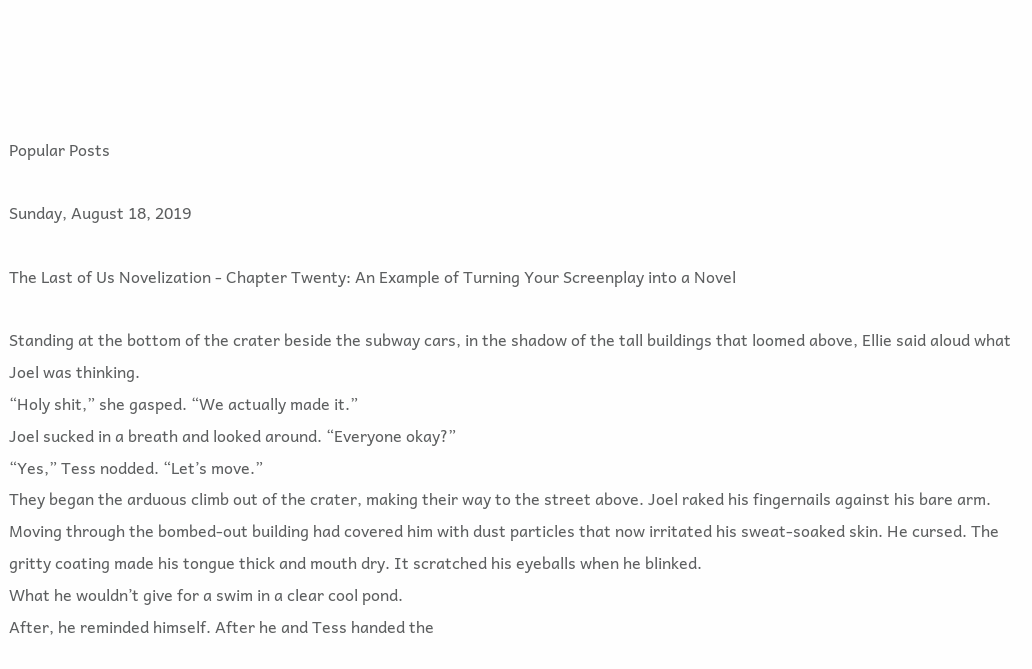Popular Posts

Sunday, August 18, 2019

The Last of Us Novelization - Chapter Twenty: An Example of Turning Your Screenplay into a Novel

Standing at the bottom of the crater beside the subway cars, in the shadow of the tall buildings that loomed above, Ellie said aloud what Joel was thinking.
“Holy shit,” she gasped. “We actually made it.”
Joel sucked in a breath and looked around. “Everyone okay?”
“Yes,” Tess nodded. “Let’s move.”
They began the arduous climb out of the crater, making their way to the street above. Joel raked his fingernails against his bare arm. Moving through the bombed-out building had covered him with dust particles that now irritated his sweat-soaked skin. He cursed. The gritty coating made his tongue thick and mouth dry. It scratched his eyeballs when he blinked.
What he wouldn’t give for a swim in a clear cool pond.
After, he reminded himself. After he and Tess handed the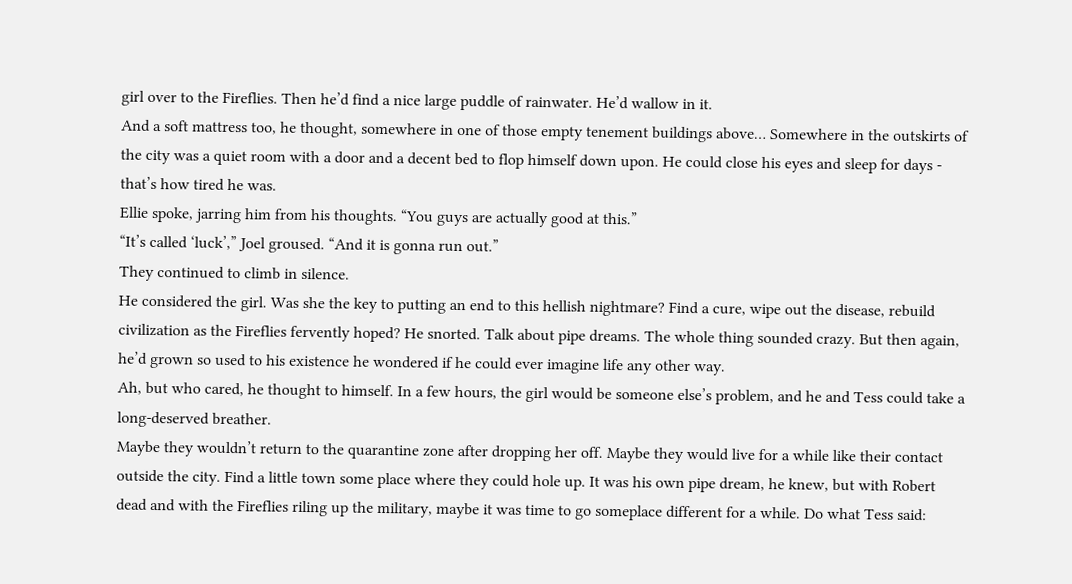girl over to the Fireflies. Then he’d find a nice large puddle of rainwater. He’d wallow in it.
And a soft mattress too, he thought, somewhere in one of those empty tenement buildings above… Somewhere in the outskirts of the city was a quiet room with a door and a decent bed to flop himself down upon. He could close his eyes and sleep for days - that’s how tired he was.
Ellie spoke, jarring him from his thoughts. “You guys are actually good at this.”
“It’s called ‘luck’,” Joel groused. “And it is gonna run out.”
They continued to climb in silence.
He considered the girl. Was she the key to putting an end to this hellish nightmare? Find a cure, wipe out the disease, rebuild civilization as the Fireflies fervently hoped? He snorted. Talk about pipe dreams. The whole thing sounded crazy. But then again, he’d grown so used to his existence he wondered if he could ever imagine life any other way.
Ah, but who cared, he thought to himself. In a few hours, the girl would be someone else’s problem, and he and Tess could take a long-deserved breather.
Maybe they wouldn’t return to the quarantine zone after dropping her off. Maybe they would live for a while like their contact outside the city. Find a little town some place where they could hole up. It was his own pipe dream, he knew, but with Robert dead and with the Fireflies riling up the military, maybe it was time to go someplace different for a while. Do what Tess said: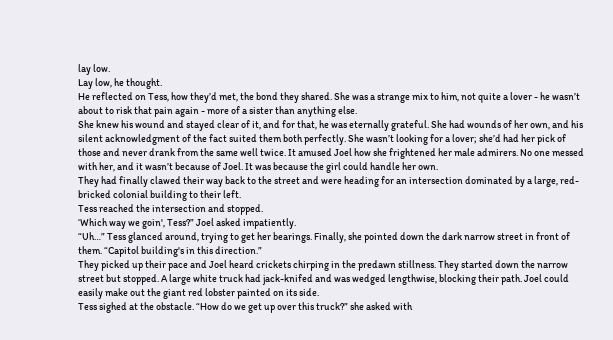lay low.
Lay low, he thought.
He reflected on Tess, how they’d met, the bond they shared. She was a strange mix to him, not quite a lover - he wasn’t about to risk that pain again - more of a sister than anything else.
She knew his wound and stayed clear of it, and for that, he was eternally grateful. She had wounds of her own, and his silent acknowledgment of the fact suited them both perfectly. She wasn’t looking for a lover; she’d had her pick of those and never drank from the same well twice. It amused Joel how she frightened her male admirers. No one messed with her, and it wasn’t because of Joel. It was because the girl could handle her own.
They had finally clawed their way back to the street and were heading for an intersection dominated by a large, red-bricked colonial building to their left.
Tess reached the intersection and stopped.
‘Which way we goin', Tess?” Joel asked impatiently.
“Uh…” Tess glanced around, trying to get her bearings. Finally, she pointed down the dark narrow street in front of them. “Capitol building's in this direction.”
They picked up their pace and Joel heard crickets chirping in the predawn stillness. They started down the narrow street but stopped. A large white truck had jack-knifed and was wedged lengthwise, blocking their path. Joel could easily make out the giant red lobster painted on its side.
Tess sighed at the obstacle. “How do we get up over this truck?” she asked with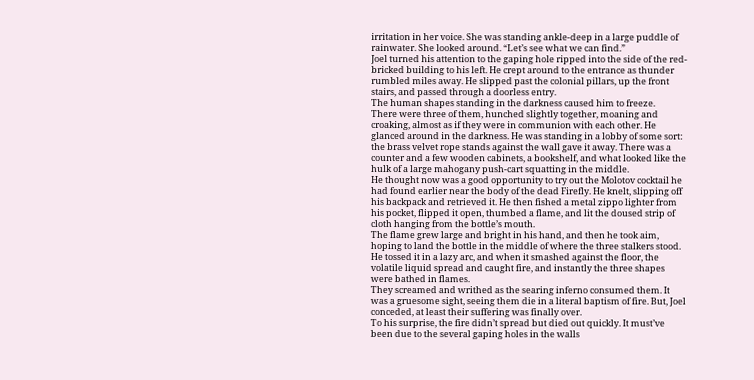irritation in her voice. She was standing ankle-deep in a large puddle of rainwater. She looked around. “Let’s see what we can find.”
Joel turned his attention to the gaping hole ripped into the side of the red-bricked building to his left. He crept around to the entrance as thunder rumbled miles away. He slipped past the colonial pillars, up the front stairs, and passed through a doorless entry.
The human shapes standing in the darkness caused him to freeze.
There were three of them, hunched slightly together, moaning and croaking, almost as if they were in communion with each other. He glanced around in the darkness. He was standing in a lobby of some sort: the brass velvet rope stands against the wall gave it away. There was a counter and a few wooden cabinets, a bookshelf, and what looked like the hulk of a large mahogany push-cart squatting in the middle.
He thought now was a good opportunity to try out the Molotov cocktail he had found earlier near the body of the dead Firefly. He knelt, slipping off his backpack and retrieved it. He then fished a metal zippo lighter from his pocket, flipped it open, thumbed a flame, and lit the doused strip of cloth hanging from the bottle’s mouth.
The flame grew large and bright in his hand, and then he took aim, hoping to land the bottle in the middle of where the three stalkers stood. He tossed it in a lazy arc, and when it smashed against the floor, the volatile liquid spread and caught fire, and instantly the three shapes were bathed in flames.
They screamed and writhed as the searing inferno consumed them. It was a gruesome sight, seeing them die in a literal baptism of fire. But, Joel conceded, at least their suffering was finally over.
To his surprise, the fire didn’t spread but died out quickly. It must’ve been due to the several gaping holes in the walls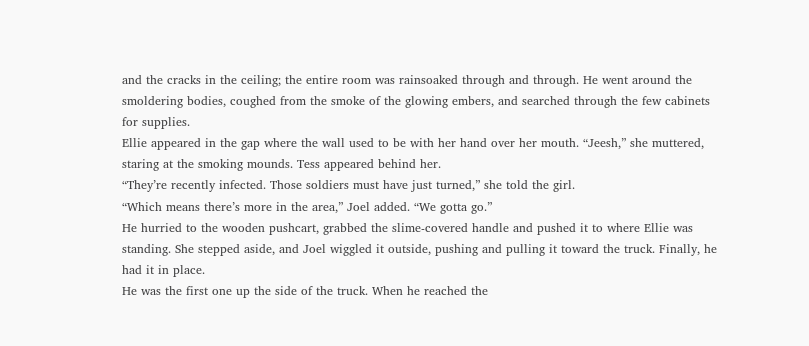and the cracks in the ceiling; the entire room was rainsoaked through and through. He went around the smoldering bodies, coughed from the smoke of the glowing embers, and searched through the few cabinets for supplies.
Ellie appeared in the gap where the wall used to be with her hand over her mouth. “Jeesh,” she muttered, staring at the smoking mounds. Tess appeared behind her.
“They’re recently infected. Those soldiers must have just turned,” she told the girl.
“Which means there’s more in the area,” Joel added. “We gotta go.”
He hurried to the wooden pushcart, grabbed the slime-covered handle and pushed it to where Ellie was standing. She stepped aside, and Joel wiggled it outside, pushing and pulling it toward the truck. Finally, he had it in place.
He was the first one up the side of the truck. When he reached the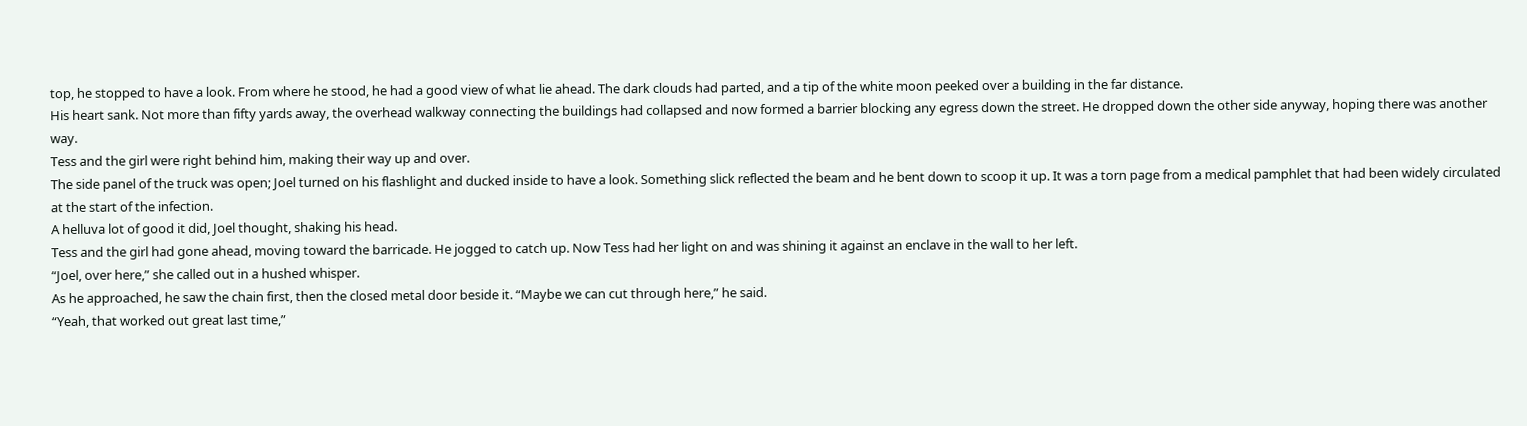top, he stopped to have a look. From where he stood, he had a good view of what lie ahead. The dark clouds had parted, and a tip of the white moon peeked over a building in the far distance.
His heart sank. Not more than fifty yards away, the overhead walkway connecting the buildings had collapsed and now formed a barrier blocking any egress down the street. He dropped down the other side anyway, hoping there was another way.
Tess and the girl were right behind him, making their way up and over.
The side panel of the truck was open; Joel turned on his flashlight and ducked inside to have a look. Something slick reflected the beam and he bent down to scoop it up. It was a torn page from a medical pamphlet that had been widely circulated at the start of the infection.
A helluva lot of good it did, Joel thought, shaking his head.
Tess and the girl had gone ahead, moving toward the barricade. He jogged to catch up. Now Tess had her light on and was shining it against an enclave in the wall to her left.
“Joel, over here,” she called out in a hushed whisper.
As he approached, he saw the chain first, then the closed metal door beside it. “Maybe we can cut through here,” he said.
“Yeah, that worked out great last time,”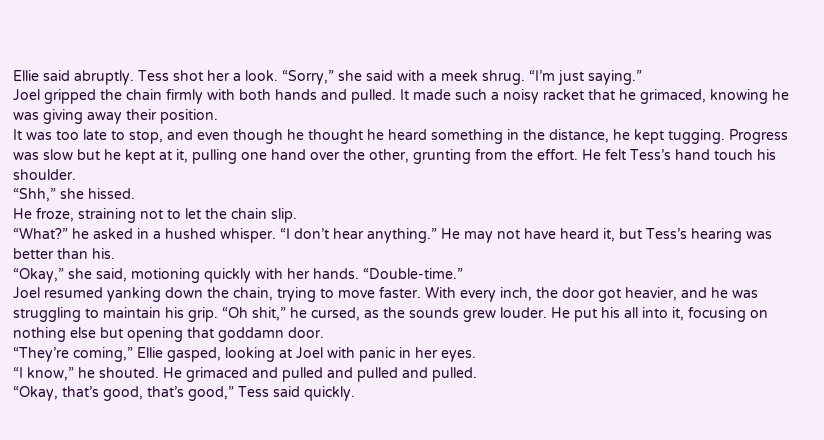Ellie said abruptly. Tess shot her a look. “Sorry,” she said with a meek shrug. “I’m just saying.”
Joel gripped the chain firmly with both hands and pulled. It made such a noisy racket that he grimaced, knowing he was giving away their position.
It was too late to stop, and even though he thought he heard something in the distance, he kept tugging. Progress was slow but he kept at it, pulling one hand over the other, grunting from the effort. He felt Tess’s hand touch his shoulder.
“Shh,” she hissed.
He froze, straining not to let the chain slip.
“What?” he asked in a hushed whisper. “I don’t hear anything.” He may not have heard it, but Tess’s hearing was better than his.
“Okay,” she said, motioning quickly with her hands. “Double-time.”
Joel resumed yanking down the chain, trying to move faster. With every inch, the door got heavier, and he was struggling to maintain his grip. “Oh shit,” he cursed, as the sounds grew louder. He put his all into it, focusing on nothing else but opening that goddamn door.
“They’re coming,” Ellie gasped, looking at Joel with panic in her eyes.
“I know,” he shouted. He grimaced and pulled and pulled and pulled.
“Okay, that’s good, that’s good,” Tess said quickly.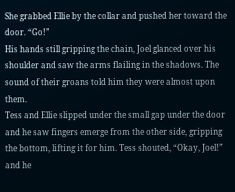She grabbed Ellie by the collar and pushed her toward the door. “Go!”
His hands still gripping the chain, Joel glanced over his shoulder and saw the arms flailing in the shadows. The sound of their groans told him they were almost upon them.
Tess and Ellie slipped under the small gap under the door and he saw fingers emerge from the other side, gripping the bottom, lifting it for him. Tess shouted, “Okay, Joel!” and he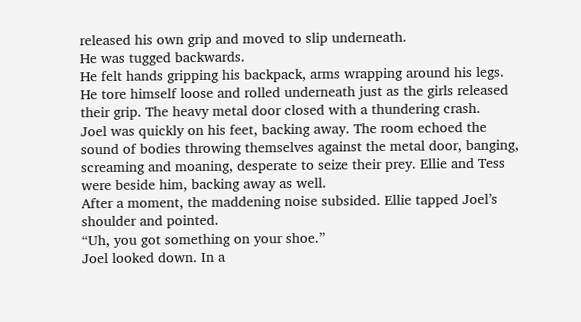released his own grip and moved to slip underneath.
He was tugged backwards.
He felt hands gripping his backpack, arms wrapping around his legs. He tore himself loose and rolled underneath just as the girls released their grip. The heavy metal door closed with a thundering crash.
Joel was quickly on his feet, backing away. The room echoed the sound of bodies throwing themselves against the metal door, banging, screaming and moaning, desperate to seize their prey. Ellie and Tess were beside him, backing away as well.
After a moment, the maddening noise subsided. Ellie tapped Joel’s shoulder and pointed.
“Uh, you got something on your shoe.”
Joel looked down. In a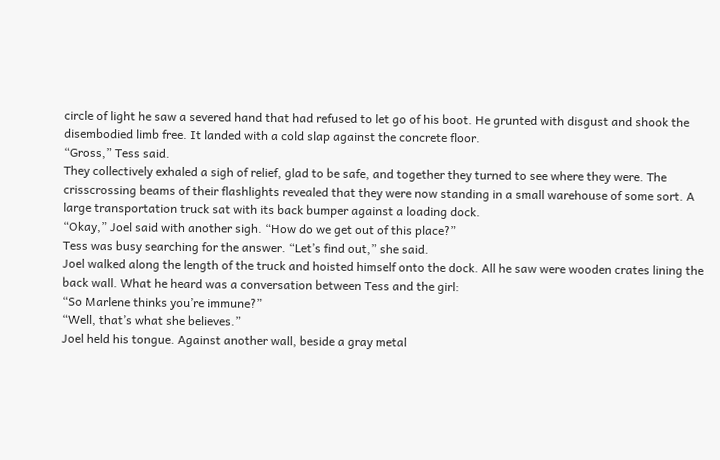circle of light he saw a severed hand that had refused to let go of his boot. He grunted with disgust and shook the disembodied limb free. It landed with a cold slap against the concrete floor.
“Gross,” Tess said.
They collectively exhaled a sigh of relief, glad to be safe, and together they turned to see where they were. The crisscrossing beams of their flashlights revealed that they were now standing in a small warehouse of some sort. A large transportation truck sat with its back bumper against a loading dock.
“Okay,” Joel said with another sigh. “How do we get out of this place?”
Tess was busy searching for the answer. “Let’s find out,” she said.
Joel walked along the length of the truck and hoisted himself onto the dock. All he saw were wooden crates lining the back wall. What he heard was a conversation between Tess and the girl:
“So Marlene thinks you’re immune?”
“Well, that’s what she believes.”
Joel held his tongue. Against another wall, beside a gray metal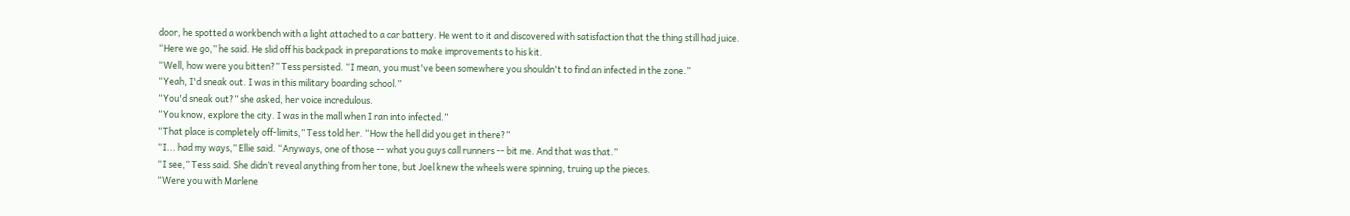door, he spotted a workbench with a light attached to a car battery. He went to it and discovered with satisfaction that the thing still had juice.
“Here we go,” he said. He slid off his backpack in preparations to make improvements to his kit.
“Well, how were you bitten?” Tess persisted. “I mean, you must've been somewhere you shouldn't to find an infected in the zone.”
“Yeah, I'd sneak out. I was in this military boarding school.”
“You'd sneak out?” she asked, her voice incredulous.
“You know, explore the city. I was in the mall when I ran into infected.”
“That place is completely off-limits,” Tess told her. “How the hell did you get in there?”
“I... had my ways,” Ellie said. “Anyways, one of those -- what you guys call runners -- bit me. And that was that.”
“I see,” Tess said. She didn’t reveal anything from her tone, but Joel knew the wheels were spinning, truing up the pieces.
“Were you with Marlene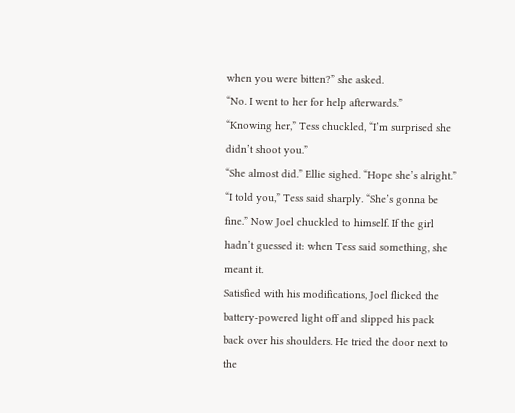when you were bitten?” she asked.
“No. I went to her for help afterwards.”
“Knowing her,” Tess chuckled, “I’m surprised she didn’t shoot you.”
“She almost did.” Ellie sighed. “Hope she’s alright.”
“I told you,” Tess said sharply. “She’s gonna be fine.” Now Joel chuckled to himself. If the girl hadn’t guessed it: when Tess said something, she meant it.
Satisfied with his modifications, Joel flicked the battery-powered light off and slipped his pack back over his shoulders. He tried the door next to the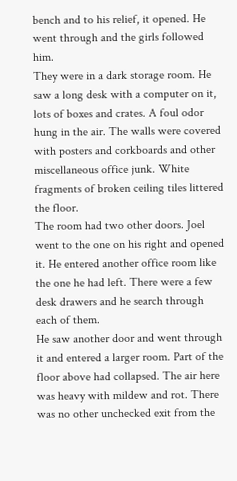bench and to his relief, it opened. He went through and the girls followed him.
They were in a dark storage room. He saw a long desk with a computer on it, lots of boxes and crates. A foul odor hung in the air. The walls were covered with posters and corkboards and other miscellaneous office junk. White fragments of broken ceiling tiles littered the floor.
The room had two other doors. Joel went to the one on his right and opened it. He entered another office room like the one he had left. There were a few desk drawers and he search through each of them.
He saw another door and went through it and entered a larger room. Part of the floor above had collapsed. The air here was heavy with mildew and rot. There was no other unchecked exit from the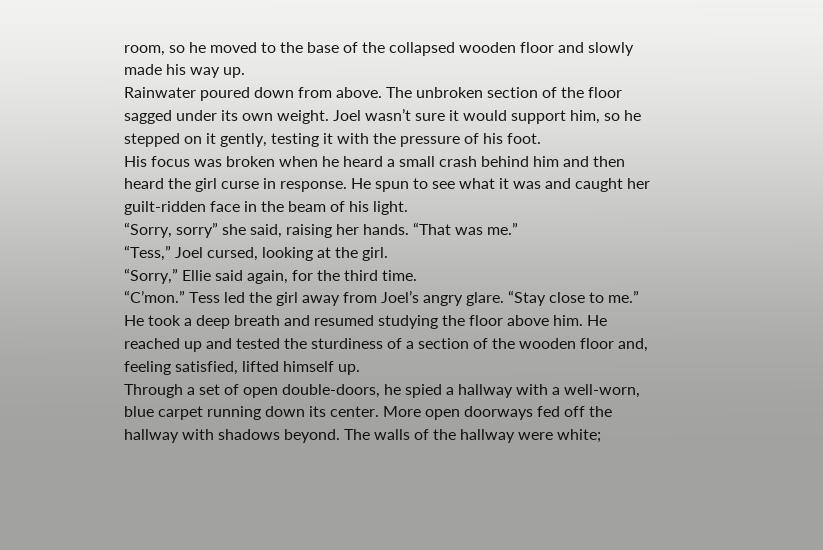room, so he moved to the base of the collapsed wooden floor and slowly made his way up.
Rainwater poured down from above. The unbroken section of the floor sagged under its own weight. Joel wasn’t sure it would support him, so he stepped on it gently, testing it with the pressure of his foot.
His focus was broken when he heard a small crash behind him and then heard the girl curse in response. He spun to see what it was and caught her guilt-ridden face in the beam of his light.
“Sorry, sorry” she said, raising her hands. “That was me.”
“Tess,” Joel cursed, looking at the girl.
“Sorry,” Ellie said again, for the third time.
“C’mon.” Tess led the girl away from Joel’s angry glare. “Stay close to me.”
He took a deep breath and resumed studying the floor above him. He reached up and tested the sturdiness of a section of the wooden floor and, feeling satisfied, lifted himself up.
Through a set of open double-doors, he spied a hallway with a well-worn, blue carpet running down its center. More open doorways fed off the hallway with shadows beyond. The walls of the hallway were white;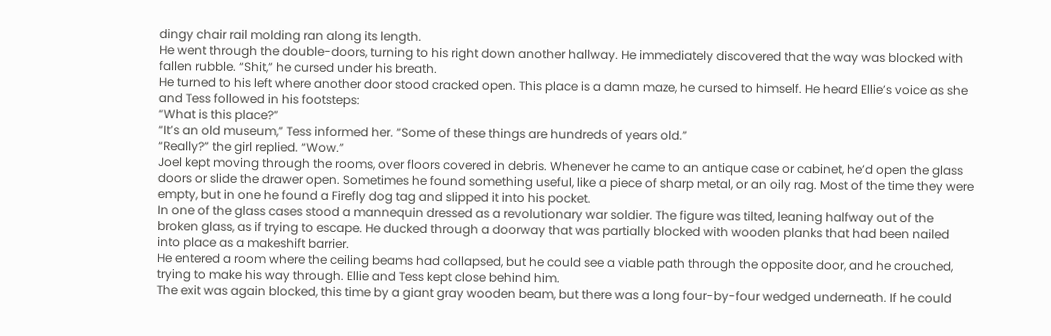dingy chair rail molding ran along its length.
He went through the double-doors, turning to his right down another hallway. He immediately discovered that the way was blocked with fallen rubble. “Shit,” he cursed under his breath.
He turned to his left where another door stood cracked open. This place is a damn maze, he cursed to himself. He heard Ellie’s voice as she and Tess followed in his footsteps:
“What is this place?”
“It’s an old museum,” Tess informed her. “Some of these things are hundreds of years old.”
“Really?” the girl replied. “Wow.”
Joel kept moving through the rooms, over floors covered in debris. Whenever he came to an antique case or cabinet, he’d open the glass doors or slide the drawer open. Sometimes he found something useful, like a piece of sharp metal, or an oily rag. Most of the time they were empty, but in one he found a Firefly dog tag and slipped it into his pocket.
In one of the glass cases stood a mannequin dressed as a revolutionary war soldier. The figure was tilted, leaning halfway out of the broken glass, as if trying to escape. He ducked through a doorway that was partially blocked with wooden planks that had been nailed into place as a makeshift barrier.
He entered a room where the ceiling beams had collapsed, but he could see a viable path through the opposite door, and he crouched, trying to make his way through. Ellie and Tess kept close behind him.
The exit was again blocked, this time by a giant gray wooden beam, but there was a long four-by-four wedged underneath. If he could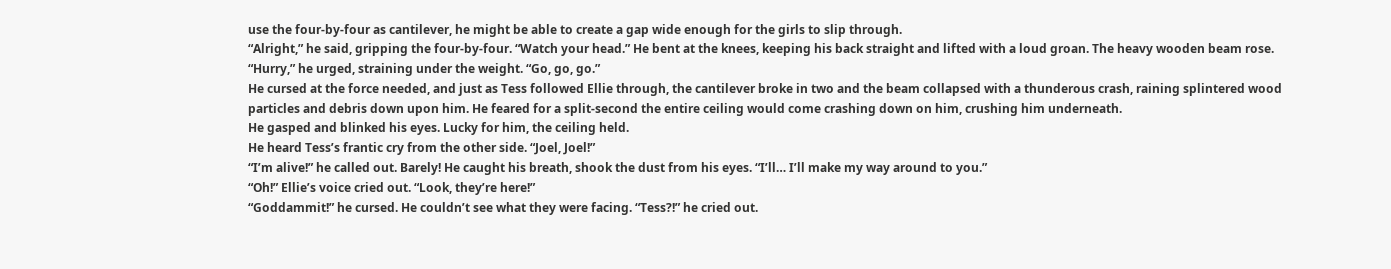use the four-by-four as cantilever, he might be able to create a gap wide enough for the girls to slip through.
“Alright,” he said, gripping the four-by-four. “Watch your head.” He bent at the knees, keeping his back straight and lifted with a loud groan. The heavy wooden beam rose.
“Hurry,” he urged, straining under the weight. “Go, go, go.”
He cursed at the force needed, and just as Tess followed Ellie through, the cantilever broke in two and the beam collapsed with a thunderous crash, raining splintered wood particles and debris down upon him. He feared for a split-second the entire ceiling would come crashing down on him, crushing him underneath.
He gasped and blinked his eyes. Lucky for him, the ceiling held.
He heard Tess’s frantic cry from the other side. “Joel, Joel!”
“I’m alive!” he called out. Barely! He caught his breath, shook the dust from his eyes. “I’ll… I’ll make my way around to you.”
“Oh!” Ellie’s voice cried out. “Look, they’re here!”
“Goddammit!” he cursed. He couldn’t see what they were facing. “Tess?!” he cried out.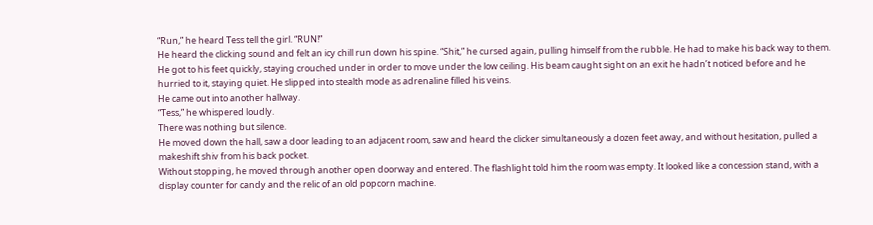“Run,” he heard Tess tell the girl. “RUN!”
He heard the clicking sound and felt an icy chill run down his spine. “Shit,” he cursed again, pulling himself from the rubble. He had to make his back way to them.
He got to his feet quickly, staying crouched under in order to move under the low ceiling. His beam caught sight on an exit he hadn’t noticed before and he hurried to it, staying quiet. He slipped into stealth mode as adrenaline filled his veins.
He came out into another hallway.
“Tess,” he whispered loudly.
There was nothing but silence.
He moved down the hall, saw a door leading to an adjacent room, saw and heard the clicker simultaneously a dozen feet away, and without hesitation, pulled a makeshift shiv from his back pocket.
Without stopping, he moved through another open doorway and entered. The flashlight told him the room was empty. It looked like a concession stand, with a display counter for candy and the relic of an old popcorn machine.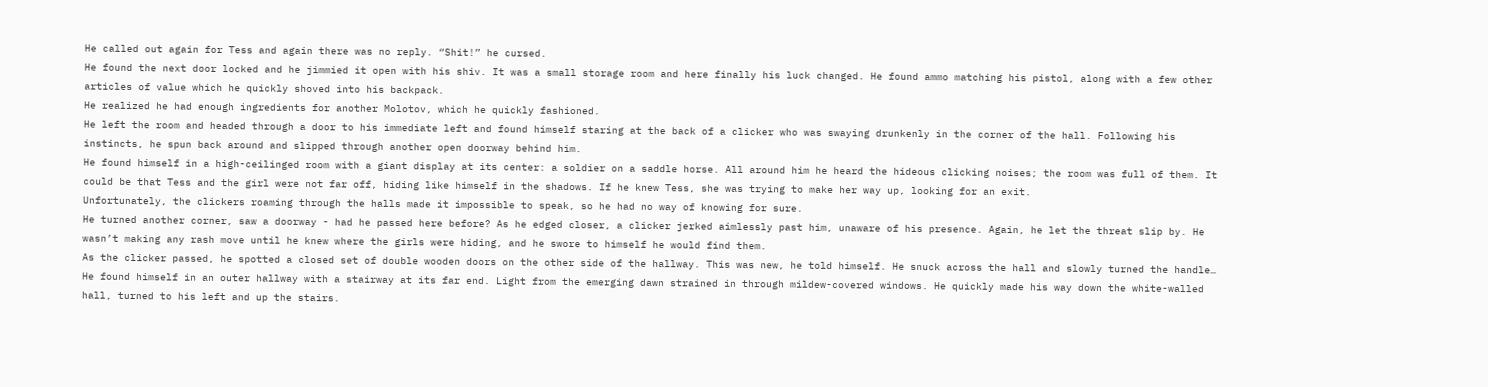He called out again for Tess and again there was no reply. “Shit!” he cursed.
He found the next door locked and he jimmied it open with his shiv. It was a small storage room and here finally his luck changed. He found ammo matching his pistol, along with a few other articles of value which he quickly shoved into his backpack.
He realized he had enough ingredients for another Molotov, which he quickly fashioned.
He left the room and headed through a door to his immediate left and found himself staring at the back of a clicker who was swaying drunkenly in the corner of the hall. Following his instincts, he spun back around and slipped through another open doorway behind him.
He found himself in a high-ceilinged room with a giant display at its center: a soldier on a saddle horse. All around him he heard the hideous clicking noises; the room was full of them. It could be that Tess and the girl were not far off, hiding like himself in the shadows. If he knew Tess, she was trying to make her way up, looking for an exit.
Unfortunately, the clickers roaming through the halls made it impossible to speak, so he had no way of knowing for sure.
He turned another corner, saw a doorway - had he passed here before? As he edged closer, a clicker jerked aimlessly past him, unaware of his presence. Again, he let the threat slip by. He wasn’t making any rash move until he knew where the girls were hiding, and he swore to himself he would find them.
As the clicker passed, he spotted a closed set of double wooden doors on the other side of the hallway. This was new, he told himself. He snuck across the hall and slowly turned the handle…
He found himself in an outer hallway with a stairway at its far end. Light from the emerging dawn strained in through mildew-covered windows. He quickly made his way down the white-walled hall, turned to his left and up the stairs.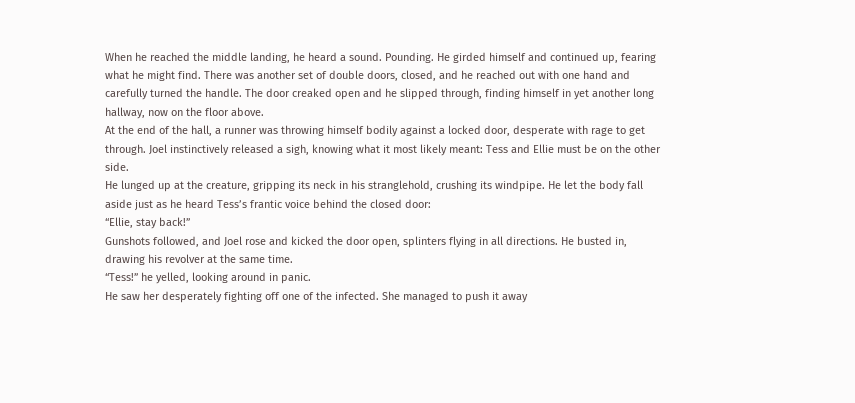When he reached the middle landing, he heard a sound. Pounding. He girded himself and continued up, fearing what he might find. There was another set of double doors, closed, and he reached out with one hand and carefully turned the handle. The door creaked open and he slipped through, finding himself in yet another long hallway, now on the floor above.
At the end of the hall, a runner was throwing himself bodily against a locked door, desperate with rage to get through. Joel instinctively released a sigh, knowing what it most likely meant: Tess and Ellie must be on the other side.
He lunged up at the creature, gripping its neck in his stranglehold, crushing its windpipe. He let the body fall aside just as he heard Tess’s frantic voice behind the closed door:
“Ellie, stay back!”
Gunshots followed, and Joel rose and kicked the door open, splinters flying in all directions. He busted in, drawing his revolver at the same time.
“Tess!” he yelled, looking around in panic.
He saw her desperately fighting off one of the infected. She managed to push it away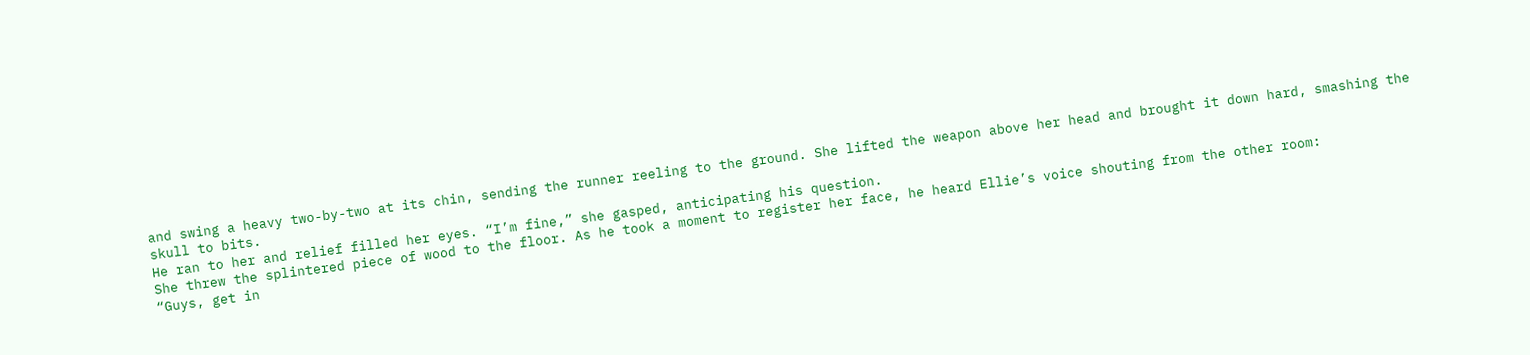and swing a heavy two-by-two at its chin, sending the runner reeling to the ground. She lifted the weapon above her head and brought it down hard, smashing the skull to bits.
He ran to her and relief filled her eyes. “I’m fine,” she gasped, anticipating his question.
She threw the splintered piece of wood to the floor. As he took a moment to register her face, he heard Ellie’s voice shouting from the other room:
“Guys, get in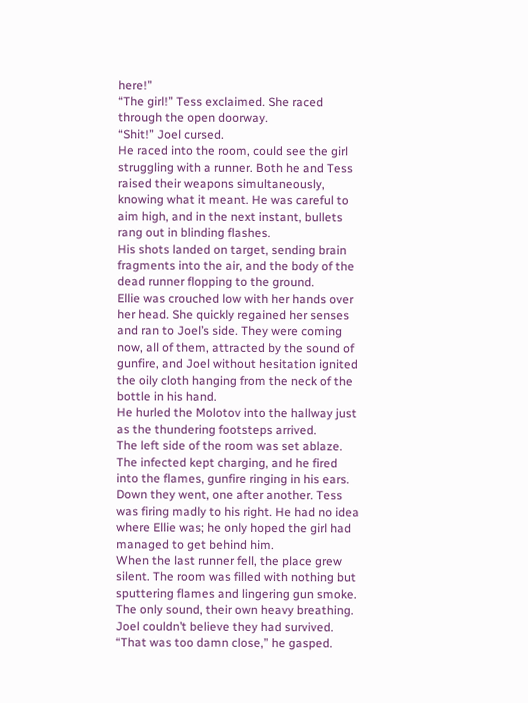here!”
“The girl!” Tess exclaimed. She raced through the open doorway.
“Shit!” Joel cursed.
He raced into the room, could see the girl struggling with a runner. Both he and Tess raised their weapons simultaneously, knowing what it meant. He was careful to aim high, and in the next instant, bullets rang out in blinding flashes.
His shots landed on target, sending brain fragments into the air, and the body of the dead runner flopping to the ground.
Ellie was crouched low with her hands over her head. She quickly regained her senses and ran to Joel’s side. They were coming now, all of them, attracted by the sound of gunfire, and Joel without hesitation ignited the oily cloth hanging from the neck of the bottle in his hand.
He hurled the Molotov into the hallway just as the thundering footsteps arrived.
The left side of the room was set ablaze. The infected kept charging, and he fired into the flames, gunfire ringing in his ears. Down they went, one after another. Tess was firing madly to his right. He had no idea where Ellie was; he only hoped the girl had managed to get behind him.
When the last runner fell, the place grew silent. The room was filled with nothing but sputtering flames and lingering gun smoke. The only sound, their own heavy breathing.
Joel couldn’t believe they had survived. “That was too damn close,” he gasped.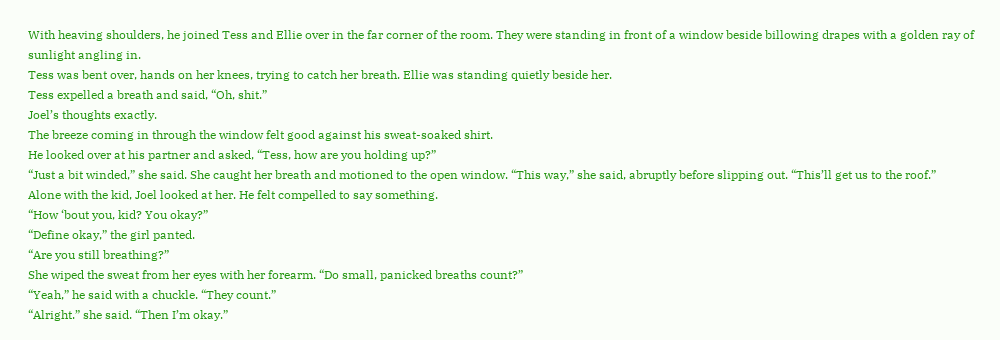With heaving shoulders, he joined Tess and Ellie over in the far corner of the room. They were standing in front of a window beside billowing drapes with a golden ray of sunlight angling in.
Tess was bent over, hands on her knees, trying to catch her breath. Ellie was standing quietly beside her.
Tess expelled a breath and said, “Oh, shit.”
Joel’s thoughts exactly.
The breeze coming in through the window felt good against his sweat-soaked shirt.
He looked over at his partner and asked, “Tess, how are you holding up?”
“Just a bit winded,” she said. She caught her breath and motioned to the open window. “This way,” she said, abruptly before slipping out. “This’ll get us to the roof.”
Alone with the kid, Joel looked at her. He felt compelled to say something.
“How ‘bout you, kid? You okay?”
“Define okay,” the girl panted.
“Are you still breathing?”
She wiped the sweat from her eyes with her forearm. “Do small, panicked breaths count?”
“Yeah,” he said with a chuckle. “They count.”
“Alright.” she said. “Then I’m okay.”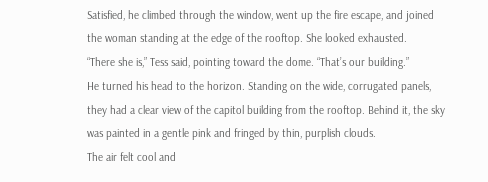Satisfied, he climbed through the window, went up the fire escape, and joined the woman standing at the edge of the rooftop. She looked exhausted.
“There she is,” Tess said, pointing toward the dome. “That’s our building.”
He turned his head to the horizon. Standing on the wide, corrugated panels, they had a clear view of the capitol building from the rooftop. Behind it, the sky was painted in a gentle pink and fringed by thin, purplish clouds.
The air felt cool and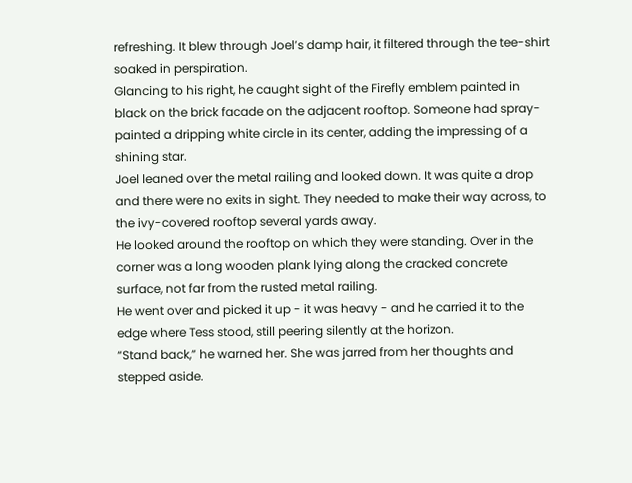refreshing. It blew through Joel’s damp hair, it filtered through the tee-shirt soaked in perspiration.
Glancing to his right, he caught sight of the Firefly emblem painted in black on the brick facade on the adjacent rooftop. Someone had spray-painted a dripping white circle in its center, adding the impressing of a shining star.
Joel leaned over the metal railing and looked down. It was quite a drop and there were no exits in sight. They needed to make their way across, to the ivy-covered rooftop several yards away.
He looked around the rooftop on which they were standing. Over in the corner was a long wooden plank lying along the cracked concrete surface, not far from the rusted metal railing.
He went over and picked it up - it was heavy - and he carried it to the edge where Tess stood, still peering silently at the horizon.
“Stand back,” he warned her. She was jarred from her thoughts and stepped aside.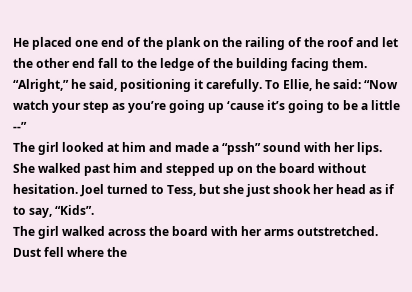He placed one end of the plank on the railing of the roof and let the other end fall to the ledge of the building facing them.
“Alright,” he said, positioning it carefully. To Ellie, he said: “Now watch your step as you’re going up ‘cause it’s going to be a little --”
The girl looked at him and made a “pssh” sound with her lips. She walked past him and stepped up on the board without hesitation. Joel turned to Tess, but she just shook her head as if to say, “Kids”.
The girl walked across the board with her arms outstretched. Dust fell where the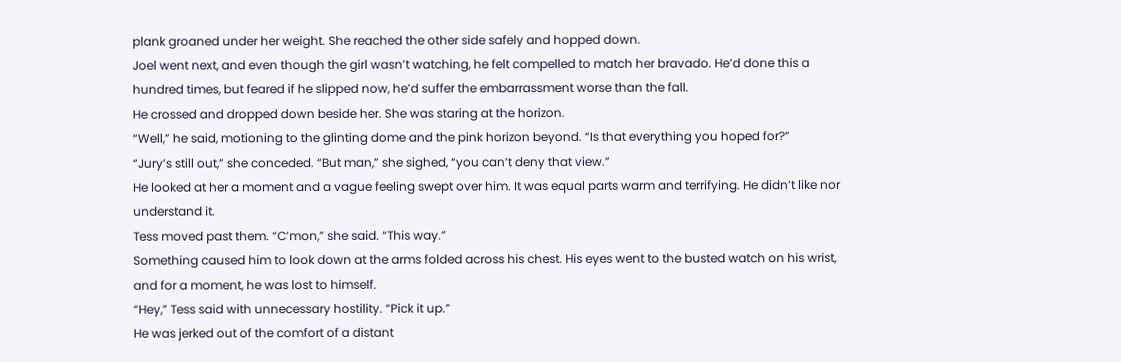plank groaned under her weight. She reached the other side safely and hopped down.
Joel went next, and even though the girl wasn’t watching, he felt compelled to match her bravado. He’d done this a hundred times, but feared if he slipped now, he’d suffer the embarrassment worse than the fall.
He crossed and dropped down beside her. She was staring at the horizon.
“Well,” he said, motioning to the glinting dome and the pink horizon beyond. “Is that everything you hoped for?”
“Jury’s still out,” she conceded. “But man,” she sighed, “you can’t deny that view.”
He looked at her a moment and a vague feeling swept over him. It was equal parts warm and terrifying. He didn’t like nor understand it.
Tess moved past them. “C’mon,” she said. “This way.”
Something caused him to look down at the arms folded across his chest. His eyes went to the busted watch on his wrist, and for a moment, he was lost to himself.
“Hey,” Tess said with unnecessary hostility. “Pick it up.”
He was jerked out of the comfort of a distant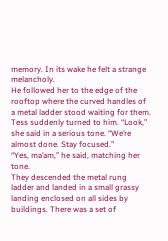memory. In its wake he felt a strange melancholy.
He followed her to the edge of the rooftop where the curved handles of a metal ladder stood waiting for them.
Tess suddenly turned to him. “Look,” she said in a serious tone. “We’re almost done. Stay focused.”
“Yes, ma’am,” he said, matching her tone.
They descended the metal rung ladder and landed in a small grassy landing enclosed on all sides by buildings. There was a set of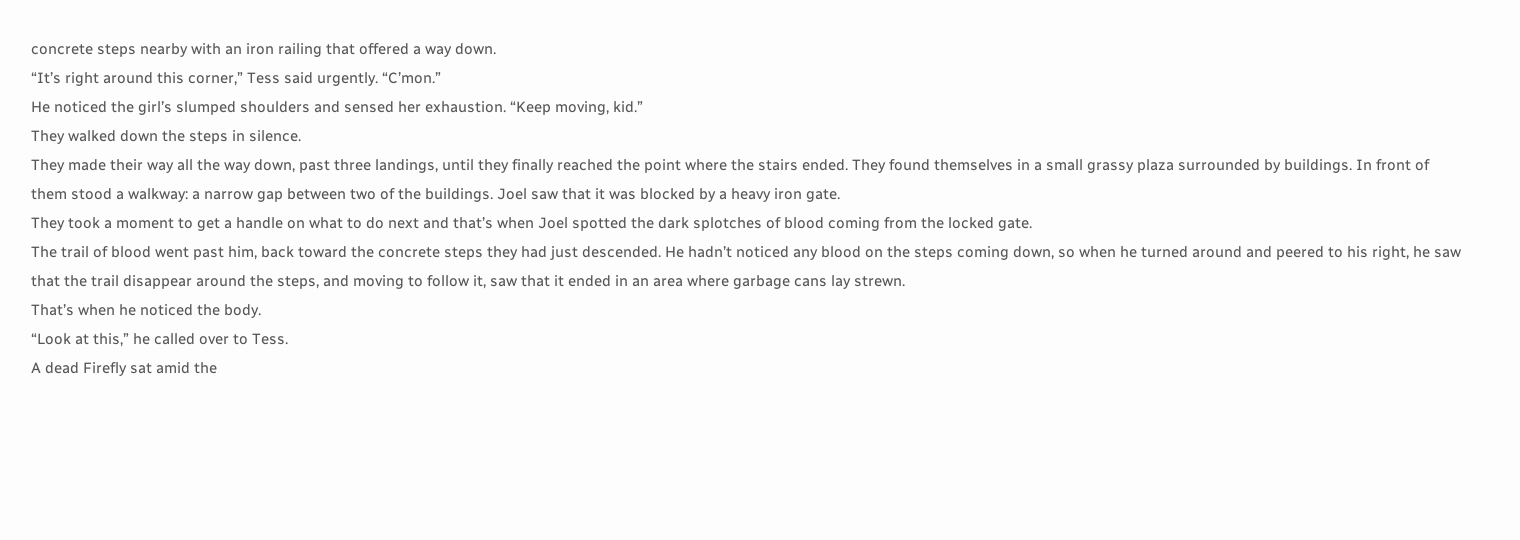concrete steps nearby with an iron railing that offered a way down.
“It’s right around this corner,” Tess said urgently. “C’mon.”
He noticed the girl’s slumped shoulders and sensed her exhaustion. “Keep moving, kid.”
They walked down the steps in silence.
They made their way all the way down, past three landings, until they finally reached the point where the stairs ended. They found themselves in a small grassy plaza surrounded by buildings. In front of them stood a walkway: a narrow gap between two of the buildings. Joel saw that it was blocked by a heavy iron gate.
They took a moment to get a handle on what to do next and that’s when Joel spotted the dark splotches of blood coming from the locked gate.
The trail of blood went past him, back toward the concrete steps they had just descended. He hadn’t noticed any blood on the steps coming down, so when he turned around and peered to his right, he saw that the trail disappear around the steps, and moving to follow it, saw that it ended in an area where garbage cans lay strewn.
That’s when he noticed the body.
“Look at this,” he called over to Tess.
A dead Firefly sat amid the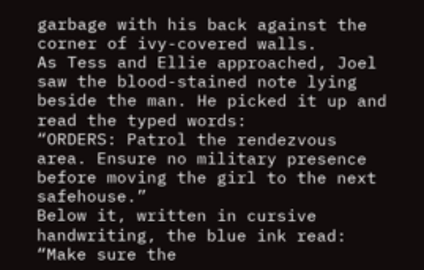garbage with his back against the corner of ivy-covered walls.
As Tess and Ellie approached, Joel saw the blood-stained note lying beside the man. He picked it up and read the typed words:
“ORDERS: Patrol the rendezvous area. Ensure no military presence before moving the girl to the next safehouse.”
Below it, written in cursive handwriting, the blue ink read: “Make sure the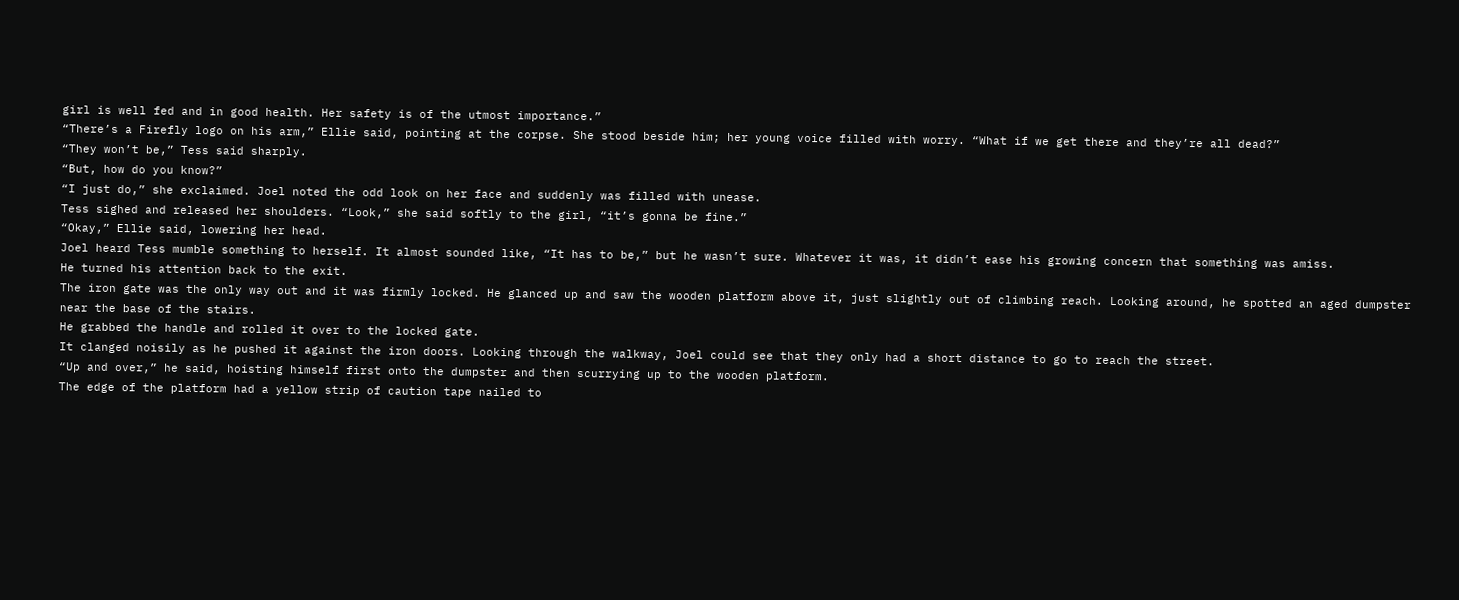girl is well fed and in good health. Her safety is of the utmost importance.”
“There’s a Firefly logo on his arm,” Ellie said, pointing at the corpse. She stood beside him; her young voice filled with worry. “What if we get there and they’re all dead?”
“They won’t be,” Tess said sharply.
“But, how do you know?”
“I just do,” she exclaimed. Joel noted the odd look on her face and suddenly was filled with unease.
Tess sighed and released her shoulders. “Look,” she said softly to the girl, “it’s gonna be fine.”
“Okay,” Ellie said, lowering her head.
Joel heard Tess mumble something to herself. It almost sounded like, “It has to be,” but he wasn’t sure. Whatever it was, it didn’t ease his growing concern that something was amiss.
He turned his attention back to the exit.
The iron gate was the only way out and it was firmly locked. He glanced up and saw the wooden platform above it, just slightly out of climbing reach. Looking around, he spotted an aged dumpster near the base of the stairs.
He grabbed the handle and rolled it over to the locked gate.
It clanged noisily as he pushed it against the iron doors. Looking through the walkway, Joel could see that they only had a short distance to go to reach the street.
“Up and over,” he said, hoisting himself first onto the dumpster and then scurrying up to the wooden platform.
The edge of the platform had a yellow strip of caution tape nailed to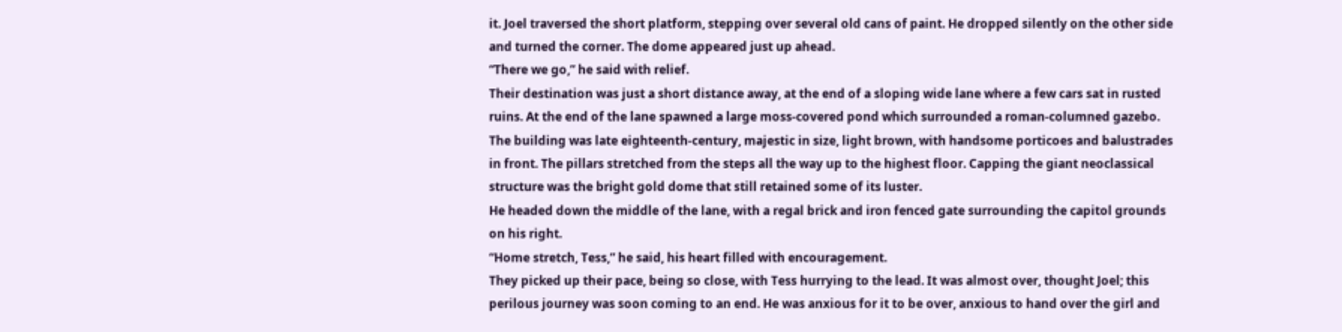it. Joel traversed the short platform, stepping over several old cans of paint. He dropped silently on the other side and turned the corner. The dome appeared just up ahead.
“There we go,” he said with relief.
Their destination was just a short distance away, at the end of a sloping wide lane where a few cars sat in rusted ruins. At the end of the lane spawned a large moss-covered pond which surrounded a roman-columned gazebo.
The building was late eighteenth-century, majestic in size, light brown, with handsome porticoes and balustrades in front. The pillars stretched from the steps all the way up to the highest floor. Capping the giant neoclassical structure was the bright gold dome that still retained some of its luster.
He headed down the middle of the lane, with a regal brick and iron fenced gate surrounding the capitol grounds on his right.
“Home stretch, Tess,” he said, his heart filled with encouragement.
They picked up their pace, being so close, with Tess hurrying to the lead. It was almost over, thought Joel; this perilous journey was soon coming to an end. He was anxious for it to be over, anxious to hand over the girl and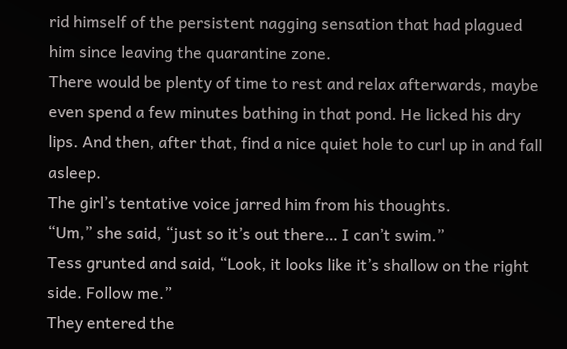rid himself of the persistent nagging sensation that had plagued him since leaving the quarantine zone.
There would be plenty of time to rest and relax afterwards, maybe even spend a few minutes bathing in that pond. He licked his dry lips. And then, after that, find a nice quiet hole to curl up in and fall asleep.
The girl’s tentative voice jarred him from his thoughts.
“Um,” she said, “just so it’s out there… I can’t swim.”
Tess grunted and said, “Look, it looks like it’s shallow on the right side. Follow me.”
They entered the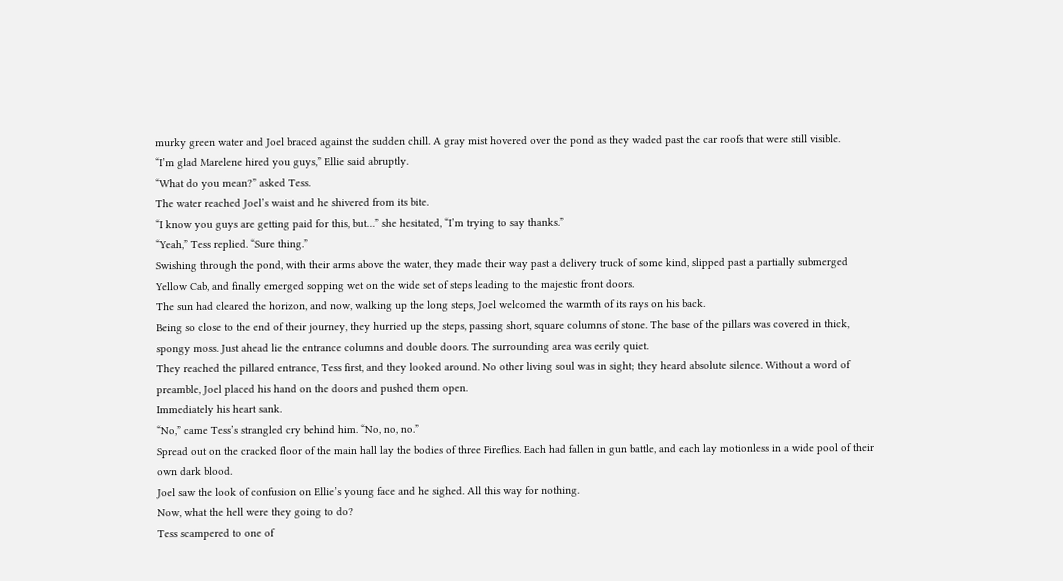murky green water and Joel braced against the sudden chill. A gray mist hovered over the pond as they waded past the car roofs that were still visible.
“I’m glad Marelene hired you guys,” Ellie said abruptly.
“What do you mean?” asked Tess.
The water reached Joel’s waist and he shivered from its bite.
“I know you guys are getting paid for this, but…” she hesitated, “I’m trying to say thanks.”
“Yeah,” Tess replied. “Sure thing.”
Swishing through the pond, with their arms above the water, they made their way past a delivery truck of some kind, slipped past a partially submerged Yellow Cab, and finally emerged sopping wet on the wide set of steps leading to the majestic front doors.
The sun had cleared the horizon, and now, walking up the long steps, Joel welcomed the warmth of its rays on his back.
Being so close to the end of their journey, they hurried up the steps, passing short, square columns of stone. The base of the pillars was covered in thick, spongy moss. Just ahead lie the entrance columns and double doors. The surrounding area was eerily quiet.
They reached the pillared entrance, Tess first, and they looked around. No other living soul was in sight; they heard absolute silence. Without a word of preamble, Joel placed his hand on the doors and pushed them open.
Immediately his heart sank.
“No,” came Tess’s strangled cry behind him. “No, no, no.”
Spread out on the cracked floor of the main hall lay the bodies of three Fireflies. Each had fallen in gun battle, and each lay motionless in a wide pool of their own dark blood.
Joel saw the look of confusion on Ellie’s young face and he sighed. All this way for nothing.
Now, what the hell were they going to do?
Tess scampered to one of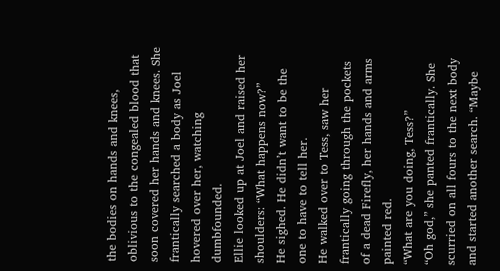the bodies on hands and knees, oblivious to the congealed blood that soon covered her hands and knees. She frantically searched a body as Joel hovered over her, watching dumbfounded.
Ellie looked up at Joel and raised her shoulders: “What happens now?”
He sighed. He didn’t want to be the one to have to tell her.
He walked over to Tess, saw her frantically going through the pockets of a dead Firefly, her hands and arms painted red.
“What are you doing, Tess?”
“Oh god,” she panted frantically. She scurried on all fours to the next body and started another search. “Maybe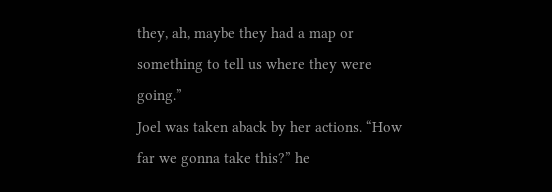they, ah, maybe they had a map or something to tell us where they were going.”
Joel was taken aback by her actions. “How far we gonna take this?” he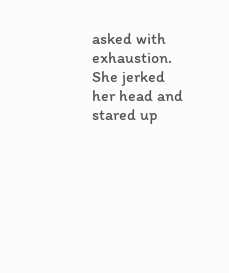asked with exhaustion.
She jerked her head and stared up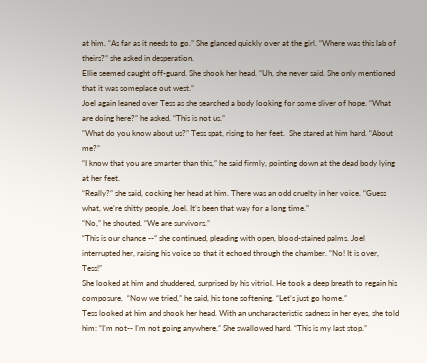at him. “As far as it needs to go.” She glanced quickly over at the girl. “Where was this lab of theirs?” she asked in desperation.
Ellie seemed caught off-guard. She shook her head. “Uh, she never said. She only mentioned that it was someplace out west.”
Joel again leaned over Tess as she searched a body looking for some sliver of hope. “What are doing here?” he asked. “This is not us.”
“What do you know about us?” Tess spat, rising to her feet.  She stared at him hard. “About me?”
“I know that you are smarter than this,” he said firmly, pointing down at the dead body lying at her feet.
“Really?” she said, cocking her head at him. There was an odd cruelty in her voice. “Guess what, we’re shitty people, Joel. It’s been that way for a long time.”
“No,” he shouted. “We are survivors.”
“This is our chance --” she continued, pleading with open, blood-stained palms. Joel interrupted her, raising his voice so that it echoed through the chamber. “No! It is over, Tess!”
She looked at him and shuddered, surprised by his vitriol. He took a deep breath to regain his composure.  “Now we tried,” he said, his tone softening. “Let’s just go home.”
Tess looked at him and shook her head. With an uncharacteristic sadness in her eyes, she told him: “I’m not-- I’m not going anywhere.” She swallowed hard. “This is my last stop.”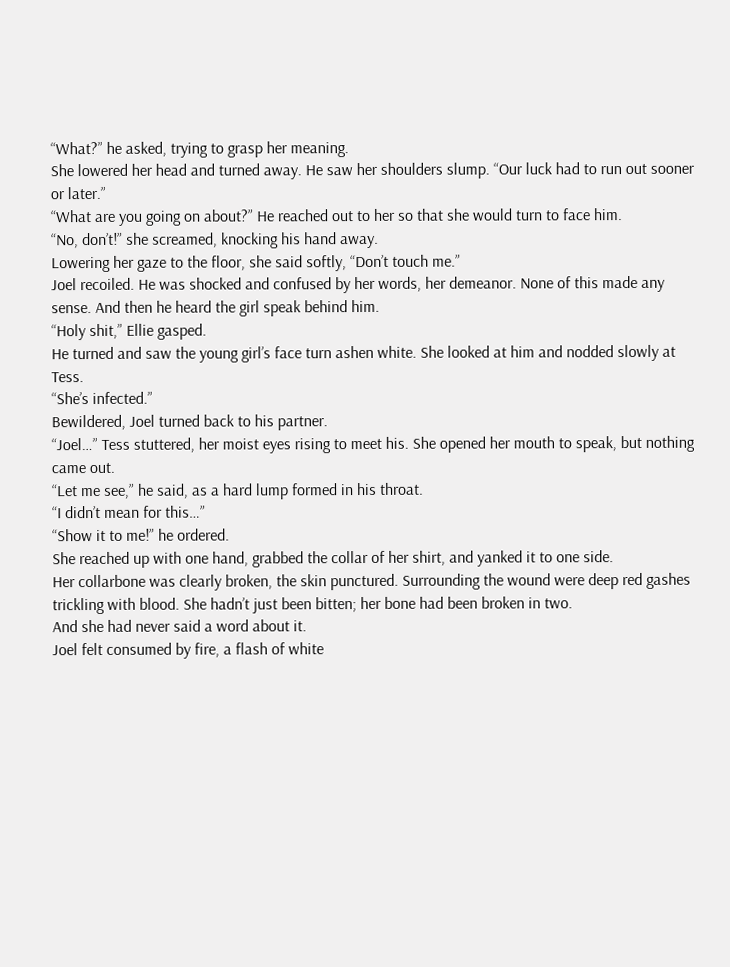“What?” he asked, trying to grasp her meaning.
She lowered her head and turned away. He saw her shoulders slump. “Our luck had to run out sooner or later.”
“What are you going on about?” He reached out to her so that she would turn to face him.
“No, don’t!” she screamed, knocking his hand away.
Lowering her gaze to the floor, she said softly, “Don’t touch me.”
Joel recoiled. He was shocked and confused by her words, her demeanor. None of this made any sense. And then he heard the girl speak behind him.
“Holy shit,” Ellie gasped.
He turned and saw the young girl’s face turn ashen white. She looked at him and nodded slowly at Tess.
“She’s infected.”
Bewildered, Joel turned back to his partner.
“Joel…” Tess stuttered, her moist eyes rising to meet his. She opened her mouth to speak, but nothing came out.
“Let me see,” he said, as a hard lump formed in his throat.
“I didn’t mean for this…”
“Show it to me!” he ordered.
She reached up with one hand, grabbed the collar of her shirt, and yanked it to one side.
Her collarbone was clearly broken, the skin punctured. Surrounding the wound were deep red gashes trickling with blood. She hadn’t just been bitten; her bone had been broken in two.
And she had never said a word about it.
Joel felt consumed by fire, a flash of white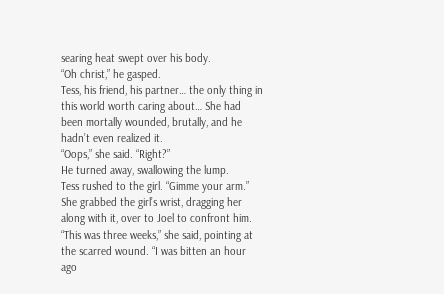searing heat swept over his body.
“Oh christ,” he gasped.
Tess, his friend, his partner… the only thing in this world worth caring about… She had been mortally wounded, brutally, and he hadn’t even realized it.
“Oops,” she said. “Right?”
He turned away, swallowing the lump.
Tess rushed to the girl. “Gimme your arm.”
She grabbed the girl’s wrist, dragging her along with it, over to Joel to confront him.
“This was three weeks,” she said, pointing at the scarred wound. “I was bitten an hour ago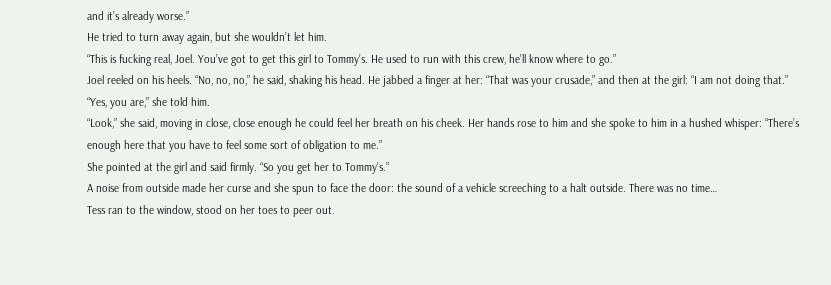and it’s already worse.”
He tried to turn away again, but she wouldn’t let him.
“This is fucking real, Joel. You’ve got to get this girl to Tommy’s. He used to run with this crew, he’ll know where to go.”
Joel reeled on his heels. “No, no, no,” he said, shaking his head. He jabbed a finger at her: “That was your crusade,” and then at the girl: “I am not doing that.”
“Yes, you are,” she told him.
“Look,” she said, moving in close, close enough he could feel her breath on his cheek. Her hands rose to him and she spoke to him in a hushed whisper: “There’s enough here that you have to feel some sort of obligation to me.”
She pointed at the girl and said firmly. “So you get her to Tommy’s.”
A noise from outside made her curse and she spun to face the door: the sound of a vehicle screeching to a halt outside. There was no time…
Tess ran to the window, stood on her toes to peer out.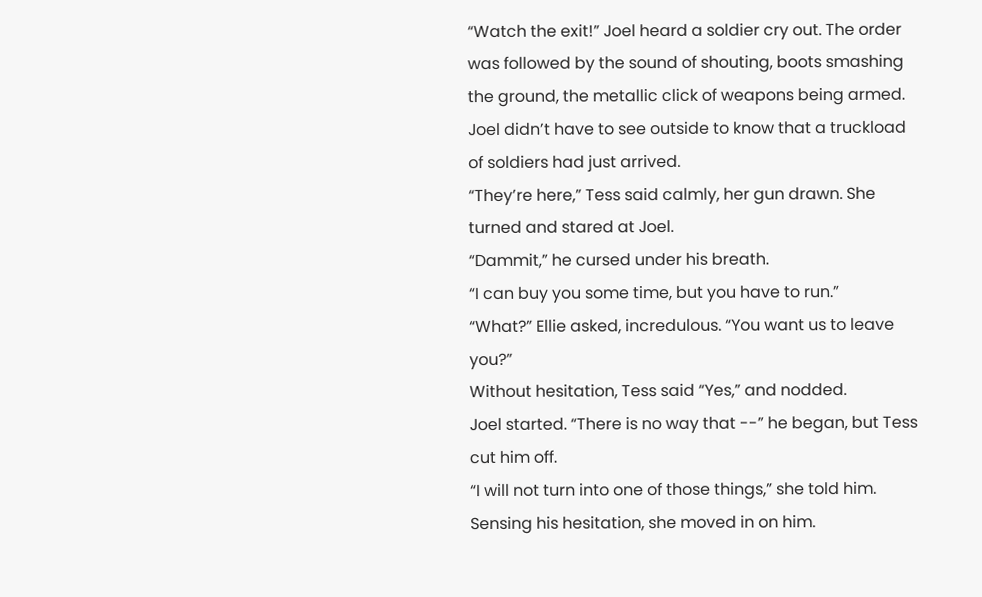“Watch the exit!” Joel heard a soldier cry out. The order was followed by the sound of shouting, boots smashing the ground, the metallic click of weapons being armed.
Joel didn’t have to see outside to know that a truckload of soldiers had just arrived.
“They’re here,” Tess said calmly, her gun drawn. She turned and stared at Joel.
“Dammit,” he cursed under his breath.
“I can buy you some time, but you have to run.”
“What?” Ellie asked, incredulous. “You want us to leave you?”
Without hesitation, Tess said “Yes,” and nodded.
Joel started. “There is no way that --” he began, but Tess cut him off.
“I will not turn into one of those things,” she told him.
Sensing his hesitation, she moved in on him.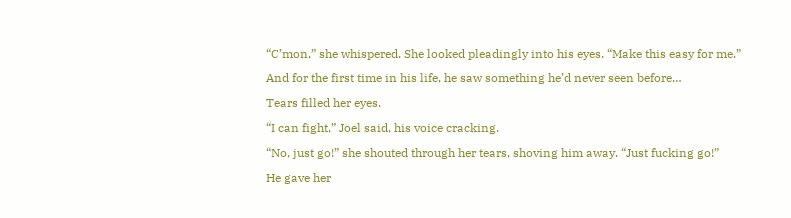“C’mon,” she whispered. She looked pleadingly into his eyes. “Make this easy for me.”
And for the first time in his life, he saw something he’d never seen before…
Tears filled her eyes.
“I can fight,” Joel said, his voice cracking.
“No, just go!” she shouted through her tears, shoving him away. “Just fucking go!”
He gave her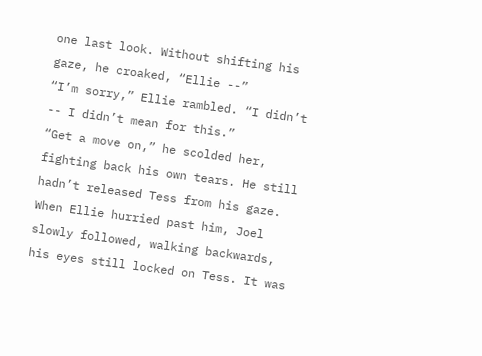one last look. Without shifting his gaze, he croaked, “Ellie --”
“I’m sorry,” Ellie rambled. “I didn’t -- I didn’t mean for this.”
“Get a move on,” he scolded her, fighting back his own tears. He still hadn’t released Tess from his gaze.
When Ellie hurried past him, Joel slowly followed, walking backwards, his eyes still locked on Tess. It was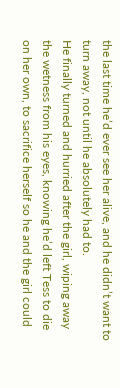the last time he’d ever see her alive, and he didn’t want to turn away, not until he absolutely had to.
He finally turned and hurried after the girl, wiping away the wetness from his eyes, knowing he’d left Tess to die on her own, to sacrifice herself so he and the girl could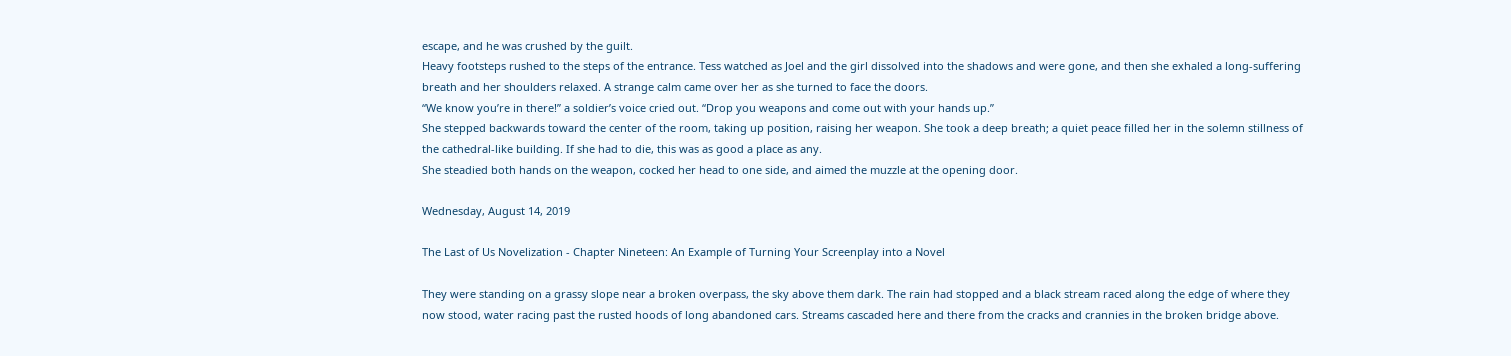escape, and he was crushed by the guilt.
Heavy footsteps rushed to the steps of the entrance. Tess watched as Joel and the girl dissolved into the shadows and were gone, and then she exhaled a long-suffering breath and her shoulders relaxed. A strange calm came over her as she turned to face the doors.
“We know you’re in there!” a soldier’s voice cried out. “Drop you weapons and come out with your hands up.”
She stepped backwards toward the center of the room, taking up position, raising her weapon. She took a deep breath; a quiet peace filled her in the solemn stillness of the cathedral-like building. If she had to die, this was as good a place as any.
She steadied both hands on the weapon, cocked her head to one side, and aimed the muzzle at the opening door.

Wednesday, August 14, 2019

The Last of Us Novelization - Chapter Nineteen: An Example of Turning Your Screenplay into a Novel

They were standing on a grassy slope near a broken overpass, the sky above them dark. The rain had stopped and a black stream raced along the edge of where they now stood, water racing past the rusted hoods of long abandoned cars. Streams cascaded here and there from the cracks and crannies in the broken bridge above.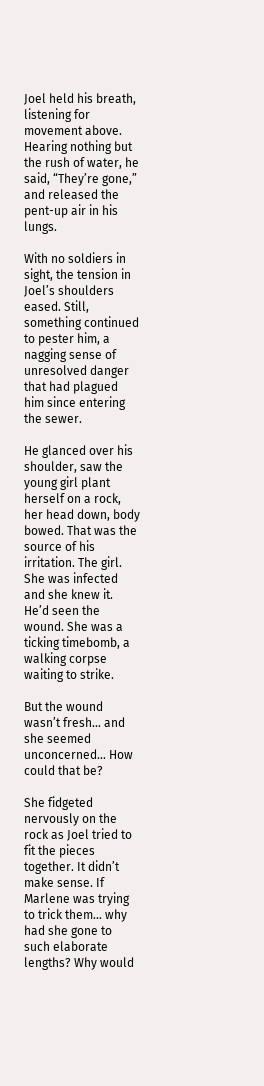Joel held his breath, listening for movement above. Hearing nothing but the rush of water, he said, “They’re gone,” and released the pent-up air in his lungs.

With no soldiers in sight, the tension in Joel’s shoulders eased. Still, something continued to pester him, a nagging sense of unresolved danger that had plagued him since entering the sewer.

He glanced over his shoulder, saw the young girl plant herself on a rock, her head down, body bowed. That was the source of his irritation. The girl. She was infected and she knew it. He’d seen the wound. She was a ticking timebomb, a walking corpse waiting to strike.

But the wound wasn’t fresh… and she seemed unconcerned... How could that be?

She fidgeted nervously on the rock as Joel tried to fit the pieces together. It didn’t make sense. If Marlene was trying to trick them… why had she gone to such elaborate lengths? Why would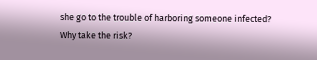she go to the trouble of harboring someone infected? Why take the risk?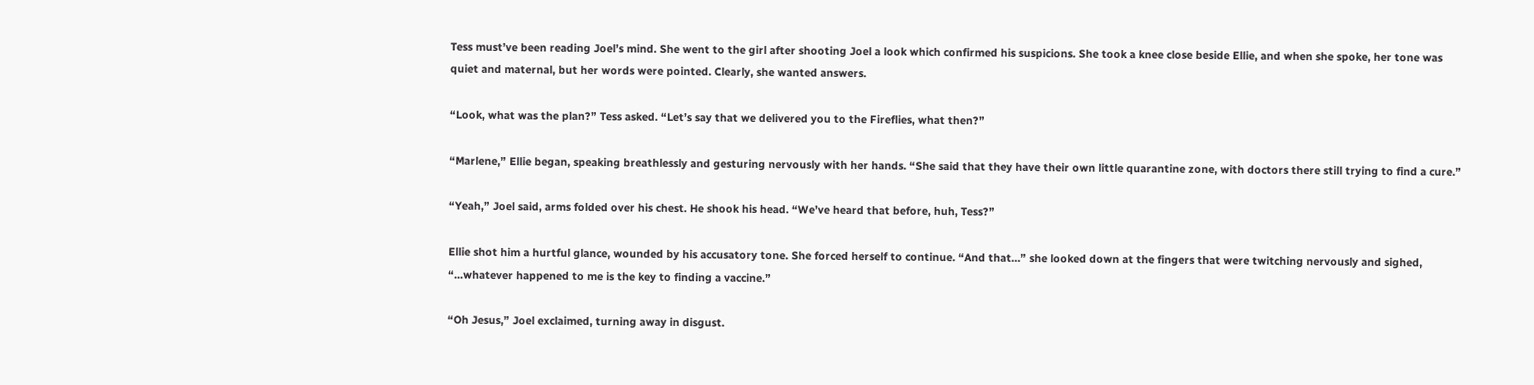Tess must’ve been reading Joel’s mind. She went to the girl after shooting Joel a look which confirmed his suspicions. She took a knee close beside Ellie, and when she spoke, her tone was quiet and maternal, but her words were pointed. Clearly, she wanted answers.

“Look, what was the plan?” Tess asked. “Let’s say that we delivered you to the Fireflies, what then?”

“Marlene,” Ellie began, speaking breathlessly and gesturing nervously with her hands. “She said that they have their own little quarantine zone, with doctors there still trying to find a cure.”

“Yeah,” Joel said, arms folded over his chest. He shook his head. “We’ve heard that before, huh, Tess?”

Ellie shot him a hurtful glance, wounded by his accusatory tone. She forced herself to continue. “And that…” she looked down at the fingers that were twitching nervously and sighed, “...whatever happened to me is the key to finding a vaccine.”

“Oh Jesus,” Joel exclaimed, turning away in disgust.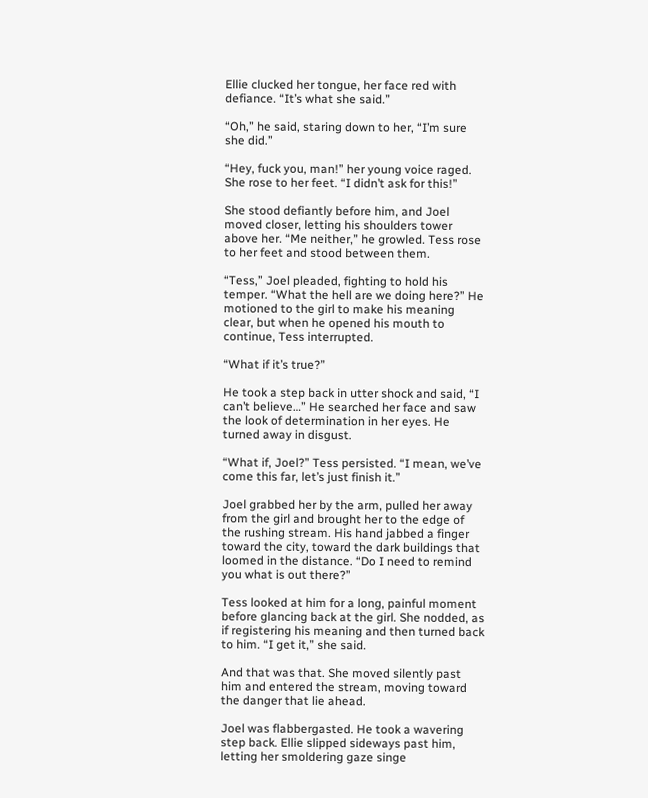Ellie clucked her tongue, her face red with defiance. “It’s what she said.”

“Oh,” he said, staring down to her, “I’m sure she did.”

“Hey, fuck you, man!” her young voice raged. She rose to her feet. “I didn’t ask for this!”

She stood defiantly before him, and Joel moved closer, letting his shoulders tower above her. “Me neither,” he growled. Tess rose to her feet and stood between them.

“Tess,” Joel pleaded, fighting to hold his temper. “What the hell are we doing here?” He motioned to the girl to make his meaning clear, but when he opened his mouth to continue, Tess interrupted.

“What if it’s true?”

He took a step back in utter shock and said, “I can’t believe…” He searched her face and saw the look of determination in her eyes. He turned away in disgust.

“What if, Joel?” Tess persisted. “I mean, we’ve come this far, let’s just finish it.”

Joel grabbed her by the arm, pulled her away from the girl and brought her to the edge of the rushing stream. His hand jabbed a finger toward the city, toward the dark buildings that loomed in the distance. “Do I need to remind you what is out there?”

Tess looked at him for a long, painful moment before glancing back at the girl. She nodded, as if registering his meaning and then turned back to him. “I get it,” she said.

And that was that. She moved silently past him and entered the stream, moving toward the danger that lie ahead.

Joel was flabbergasted. He took a wavering step back. Ellie slipped sideways past him, letting her smoldering gaze singe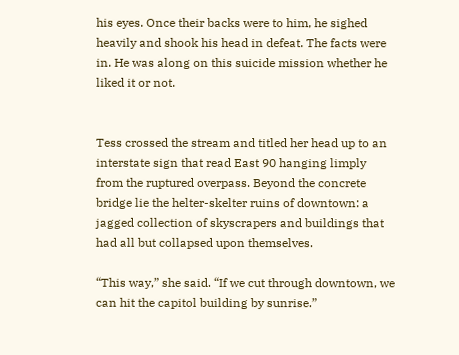his eyes. Once their backs were to him, he sighed heavily and shook his head in defeat. The facts were in. He was along on this suicide mission whether he liked it or not.


Tess crossed the stream and titled her head up to an interstate sign that read East 90 hanging limply from the ruptured overpass. Beyond the concrete bridge lie the helter-skelter ruins of downtown: a jagged collection of skyscrapers and buildings that had all but collapsed upon themselves.

“This way,” she said. “If we cut through downtown, we can hit the capitol building by sunrise.”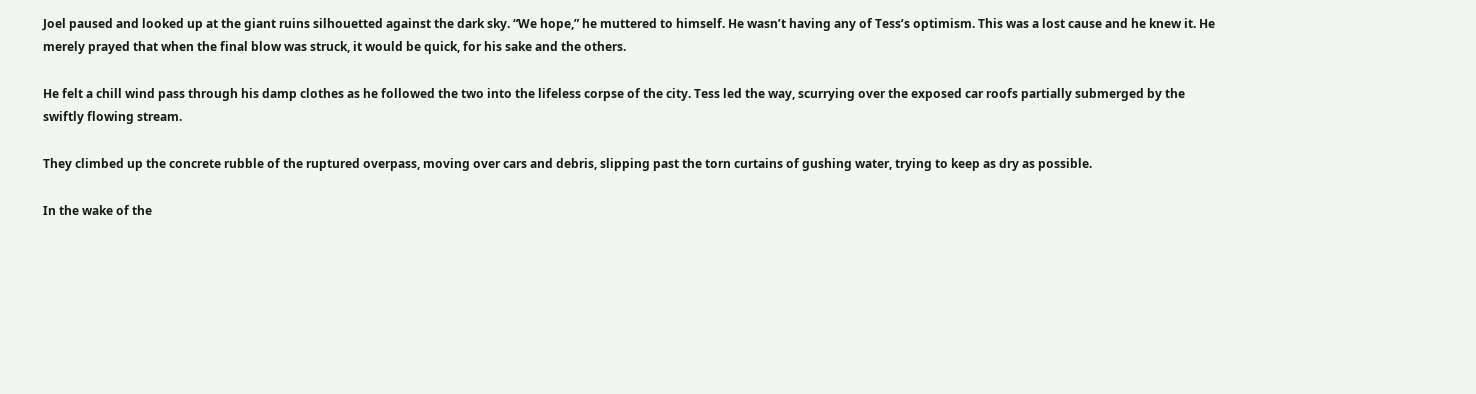Joel paused and looked up at the giant ruins silhouetted against the dark sky. “We hope,” he muttered to himself. He wasn’t having any of Tess’s optimism. This was a lost cause and he knew it. He merely prayed that when the final blow was struck, it would be quick, for his sake and the others.

He felt a chill wind pass through his damp clothes as he followed the two into the lifeless corpse of the city. Tess led the way, scurrying over the exposed car roofs partially submerged by the swiftly flowing stream.

They climbed up the concrete rubble of the ruptured overpass, moving over cars and debris, slipping past the torn curtains of gushing water, trying to keep as dry as possible.

In the wake of the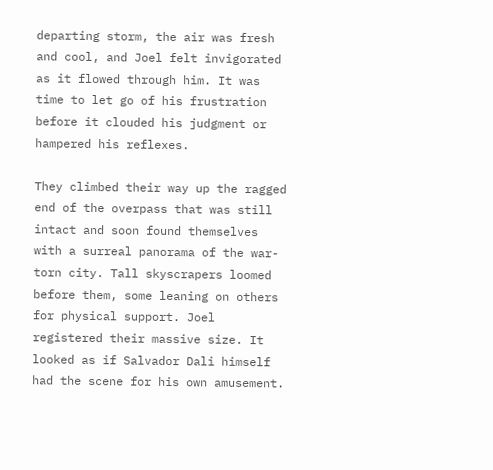departing storm, the air was fresh and cool, and Joel felt invigorated as it flowed through him. It was time to let go of his frustration before it clouded his judgment or hampered his reflexes.

They climbed their way up the ragged end of the overpass that was still intact and soon found themselves with a surreal panorama of the war-torn city. Tall skyscrapers loomed before them, some leaning on others for physical support. Joel registered their massive size. It looked as if Salvador Dali himself had the scene for his own amusement.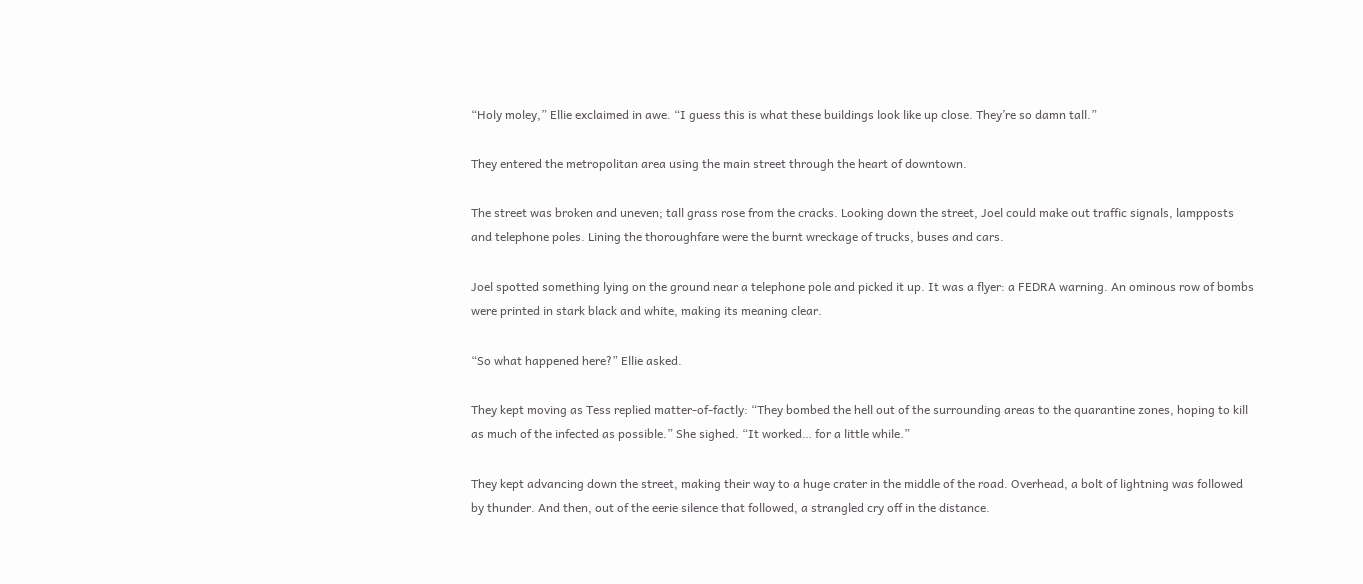“Holy moley,” Ellie exclaimed in awe. “I guess this is what these buildings look like up close. They’re so damn tall.”

They entered the metropolitan area using the main street through the heart of downtown.

The street was broken and uneven; tall grass rose from the cracks. Looking down the street, Joel could make out traffic signals, lampposts and telephone poles. Lining the thoroughfare were the burnt wreckage of trucks, buses and cars.

Joel spotted something lying on the ground near a telephone pole and picked it up. It was a flyer: a FEDRA warning. An ominous row of bombs were printed in stark black and white, making its meaning clear.

“So what happened here?” Ellie asked.

They kept moving as Tess replied matter-of-factly: “They bombed the hell out of the surrounding areas to the quarantine zones, hoping to kill as much of the infected as possible.” She sighed. “It worked… for a little while.”

They kept advancing down the street, making their way to a huge crater in the middle of the road. Overhead, a bolt of lightning was followed by thunder. And then, out of the eerie silence that followed, a strangled cry off in the distance.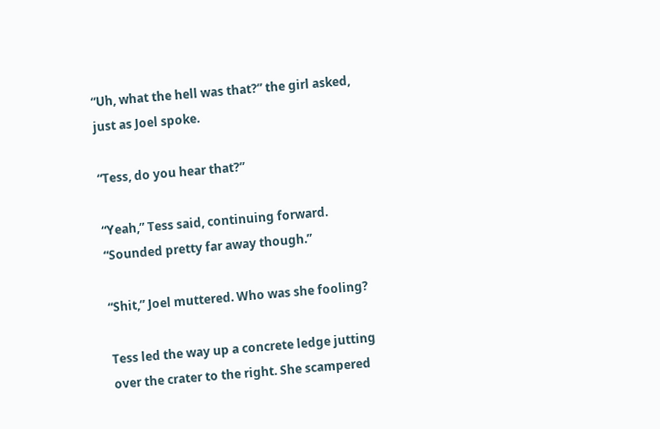“Uh, what the hell was that?” the girl asked, just as Joel spoke.

“Tess, do you hear that?”

“Yeah,” Tess said, continuing forward. “Sounded pretty far away though.”

“Shit,” Joel muttered. Who was she fooling?

Tess led the way up a concrete ledge jutting over the crater to the right. She scampered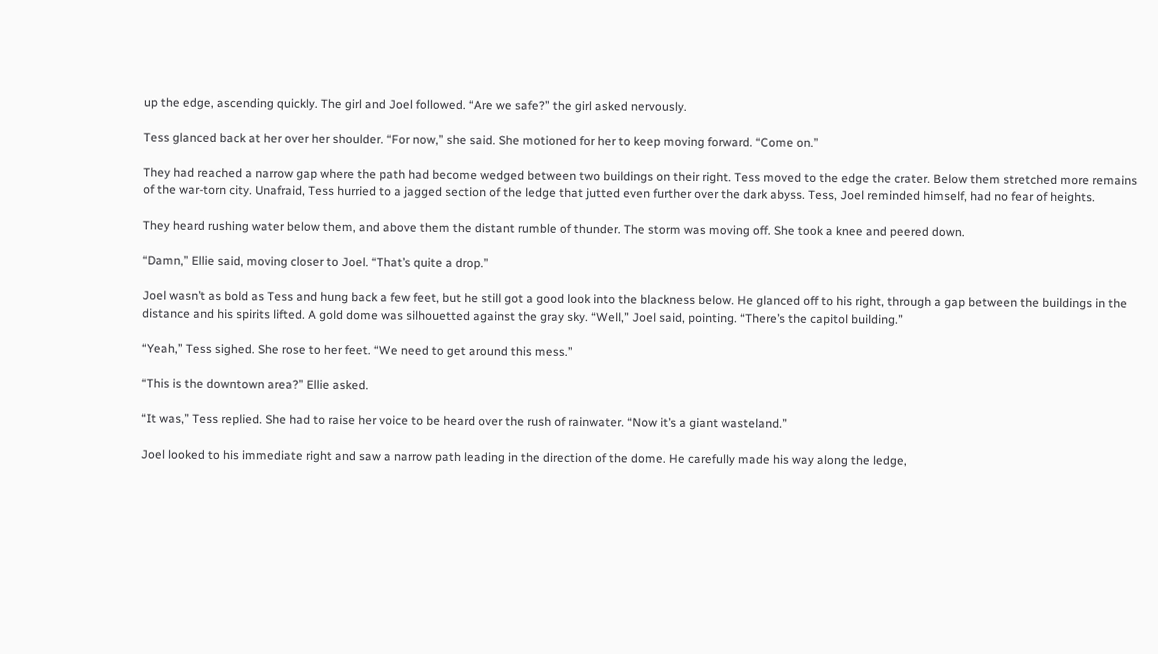up the edge, ascending quickly. The girl and Joel followed. “Are we safe?” the girl asked nervously.

Tess glanced back at her over her shoulder. “For now,” she said. She motioned for her to keep moving forward. “Come on.”

They had reached a narrow gap where the path had become wedged between two buildings on their right. Tess moved to the edge the crater. Below them stretched more remains of the war-torn city. Unafraid, Tess hurried to a jagged section of the ledge that jutted even further over the dark abyss. Tess, Joel reminded himself, had no fear of heights.

They heard rushing water below them, and above them the distant rumble of thunder. The storm was moving off. She took a knee and peered down.

“Damn,” Ellie said, moving closer to Joel. “That’s quite a drop.”

Joel wasn’t as bold as Tess and hung back a few feet, but he still got a good look into the blackness below. He glanced off to his right, through a gap between the buildings in the distance and his spirits lifted. A gold dome was silhouetted against the gray sky. “Well,” Joel said, pointing. “There’s the capitol building.”

“Yeah,” Tess sighed. She rose to her feet. “We need to get around this mess.”

“This is the downtown area?” Ellie asked.

“It was,” Tess replied. She had to raise her voice to be heard over the rush of rainwater. “Now it’s a giant wasteland.”

Joel looked to his immediate right and saw a narrow path leading in the direction of the dome. He carefully made his way along the ledge,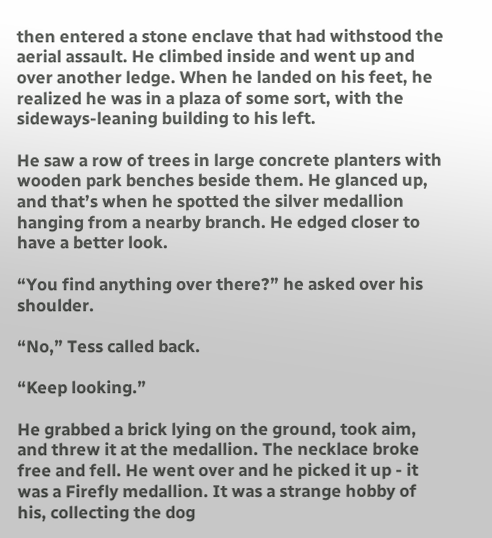then entered a stone enclave that had withstood the aerial assault. He climbed inside and went up and over another ledge. When he landed on his feet, he realized he was in a plaza of some sort, with the sideways-leaning building to his left.

He saw a row of trees in large concrete planters with wooden park benches beside them. He glanced up, and that’s when he spotted the silver medallion hanging from a nearby branch. He edged closer to have a better look.

“You find anything over there?” he asked over his shoulder.

“No,” Tess called back.

“Keep looking.”

He grabbed a brick lying on the ground, took aim, and threw it at the medallion. The necklace broke free and fell. He went over and he picked it up - it was a Firefly medallion. It was a strange hobby of his, collecting the dog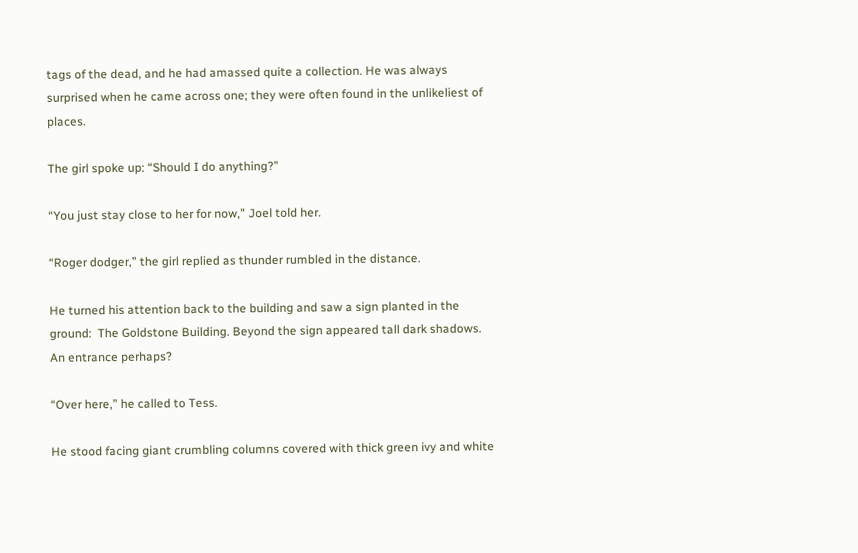tags of the dead, and he had amassed quite a collection. He was always surprised when he came across one; they were often found in the unlikeliest of places.

The girl spoke up: “Should I do anything?”

“You just stay close to her for now,” Joel told her.

“Roger dodger,” the girl replied as thunder rumbled in the distance.

He turned his attention back to the building and saw a sign planted in the ground:  The Goldstone Building. Beyond the sign appeared tall dark shadows. An entrance perhaps?

“Over here,” he called to Tess.

He stood facing giant crumbling columns covered with thick green ivy and white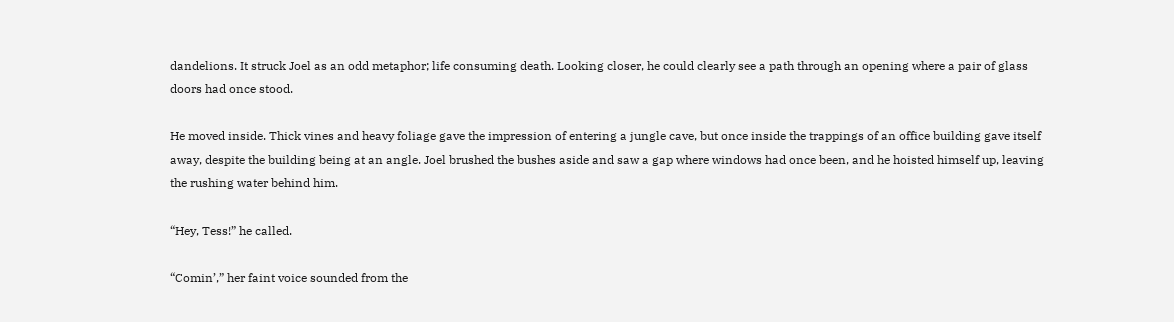dandelions. It struck Joel as an odd metaphor; life consuming death. Looking closer, he could clearly see a path through an opening where a pair of glass doors had once stood.

He moved inside. Thick vines and heavy foliage gave the impression of entering a jungle cave, but once inside the trappings of an office building gave itself away, despite the building being at an angle. Joel brushed the bushes aside and saw a gap where windows had once been, and he hoisted himself up, leaving the rushing water behind him.

“Hey, Tess!” he called.

“Comin’,” her faint voice sounded from the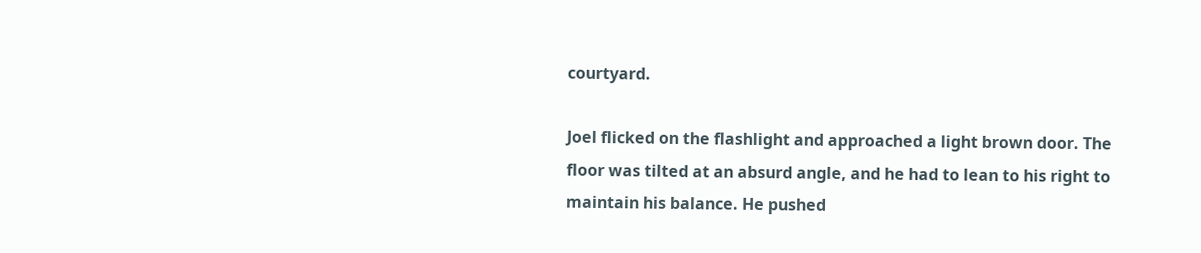courtyard.

Joel flicked on the flashlight and approached a light brown door. The floor was tilted at an absurd angle, and he had to lean to his right to maintain his balance. He pushed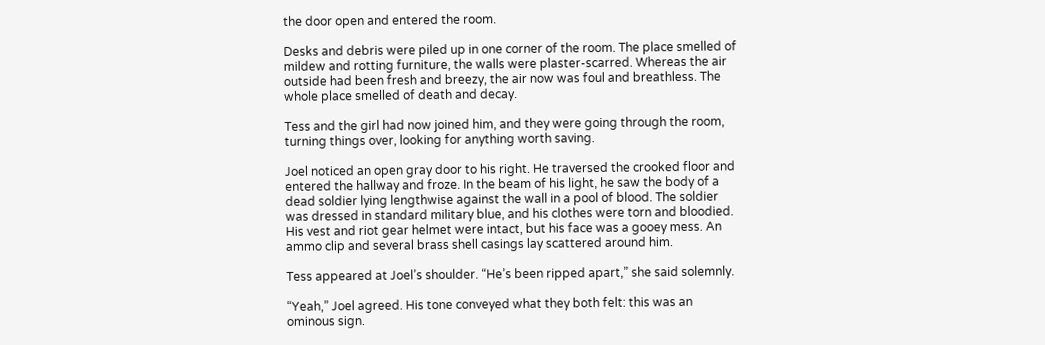the door open and entered the room.

Desks and debris were piled up in one corner of the room. The place smelled of mildew and rotting furniture, the walls were plaster-scarred. Whereas the air outside had been fresh and breezy, the air now was foul and breathless. The whole place smelled of death and decay.

Tess and the girl had now joined him, and they were going through the room, turning things over, looking for anything worth saving.

Joel noticed an open gray door to his right. He traversed the crooked floor and entered the hallway and froze. In the beam of his light, he saw the body of a dead soldier lying lengthwise against the wall in a pool of blood. The soldier was dressed in standard military blue, and his clothes were torn and bloodied. His vest and riot gear helmet were intact, but his face was a gooey mess. An ammo clip and several brass shell casings lay scattered around him.

Tess appeared at Joel’s shoulder. “He’s been ripped apart,” she said solemnly.

“Yeah,” Joel agreed. His tone conveyed what they both felt: this was an ominous sign.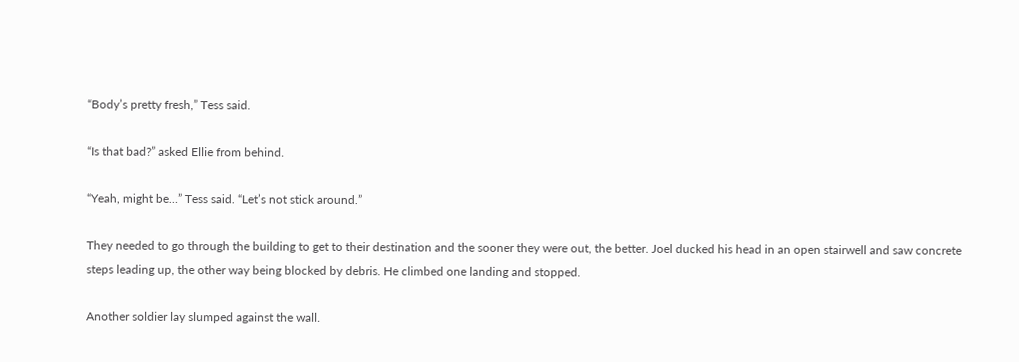“Body’s pretty fresh,” Tess said.

“Is that bad?” asked Ellie from behind.

“Yeah, might be…” Tess said. “Let’s not stick around.”

They needed to go through the building to get to their destination and the sooner they were out, the better. Joel ducked his head in an open stairwell and saw concrete steps leading up, the other way being blocked by debris. He climbed one landing and stopped.

Another soldier lay slumped against the wall.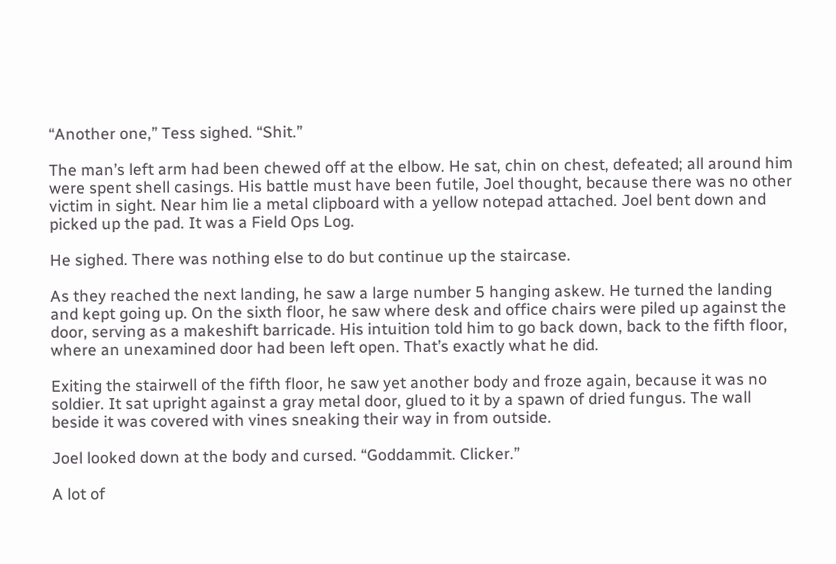“Another one,” Tess sighed. “Shit.”

The man’s left arm had been chewed off at the elbow. He sat, chin on chest, defeated; all around him were spent shell casings. His battle must have been futile, Joel thought, because there was no other victim in sight. Near him lie a metal clipboard with a yellow notepad attached. Joel bent down and picked up the pad. It was a Field Ops Log.

He sighed. There was nothing else to do but continue up the staircase.

As they reached the next landing, he saw a large number 5 hanging askew. He turned the landing and kept going up. On the sixth floor, he saw where desk and office chairs were piled up against the door, serving as a makeshift barricade. His intuition told him to go back down, back to the fifth floor, where an unexamined door had been left open. That’s exactly what he did.

Exiting the stairwell of the fifth floor, he saw yet another body and froze again, because it was no soldier. It sat upright against a gray metal door, glued to it by a spawn of dried fungus. The wall beside it was covered with vines sneaking their way in from outside.

Joel looked down at the body and cursed. “Goddammit. Clicker.”

A lot of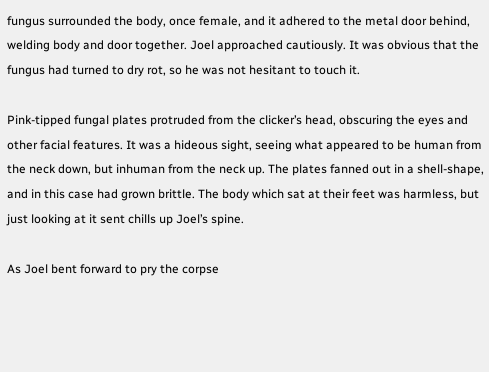fungus surrounded the body, once female, and it adhered to the metal door behind, welding body and door together. Joel approached cautiously. It was obvious that the fungus had turned to dry rot, so he was not hesitant to touch it.

Pink-tipped fungal plates protruded from the clicker’s head, obscuring the eyes and other facial features. It was a hideous sight, seeing what appeared to be human from the neck down, but inhuman from the neck up. The plates fanned out in a shell-shape, and in this case had grown brittle. The body which sat at their feet was harmless, but just looking at it sent chills up Joel’s spine.

As Joel bent forward to pry the corpse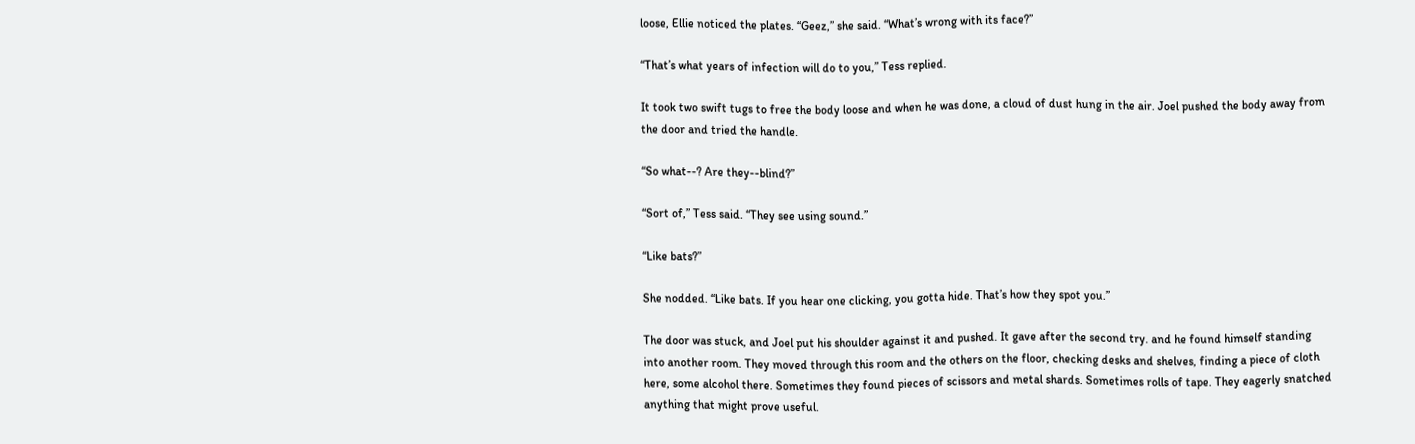loose, Ellie noticed the plates. “Geez,” she said. “What’s wrong with its face?”

“That’s what years of infection will do to you,” Tess replied.

It took two swift tugs to free the body loose and when he was done, a cloud of dust hung in the air. Joel pushed the body away from the door and tried the handle.

“So what--? Are they--blind?”

“Sort of,” Tess said. “They see using sound.”

“Like bats?”

She nodded. “Like bats. If you hear one clicking, you gotta hide. That’s how they spot you.”

The door was stuck, and Joel put his shoulder against it and pushed. It gave after the second try. and he found himself standing into another room. They moved through this room and the others on the floor, checking desks and shelves, finding a piece of cloth here, some alcohol there. Sometimes they found pieces of scissors and metal shards. Sometimes rolls of tape. They eagerly snatched anything that might prove useful.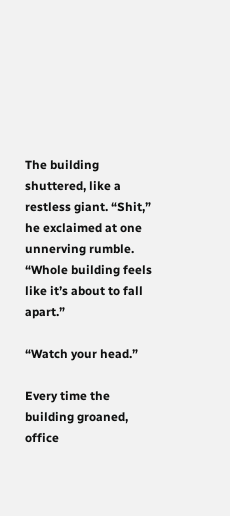The building shuttered, like a restless giant. “Shit,” he exclaimed at one unnerving rumble. “Whole building feels like it’s about to fall apart.”

“Watch your head.”

Every time the building groaned, office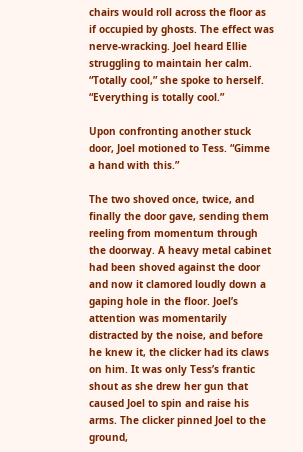chairs would roll across the floor as if occupied by ghosts. The effect was nerve-wracking. Joel heard Ellie struggling to maintain her calm. “Totally cool,” she spoke to herself. “Everything is totally cool.”

Upon confronting another stuck door, Joel motioned to Tess. “Gimme a hand with this.”

The two shoved once, twice, and finally the door gave, sending them reeling from momentum through the doorway. A heavy metal cabinet had been shoved against the door and now it clamored loudly down a gaping hole in the floor. Joel’s attention was momentarily distracted by the noise, and before he knew it, the clicker had its claws on him. It was only Tess’s frantic shout as she drew her gun that caused Joel to spin and raise his arms. The clicker pinned Joel to the ground,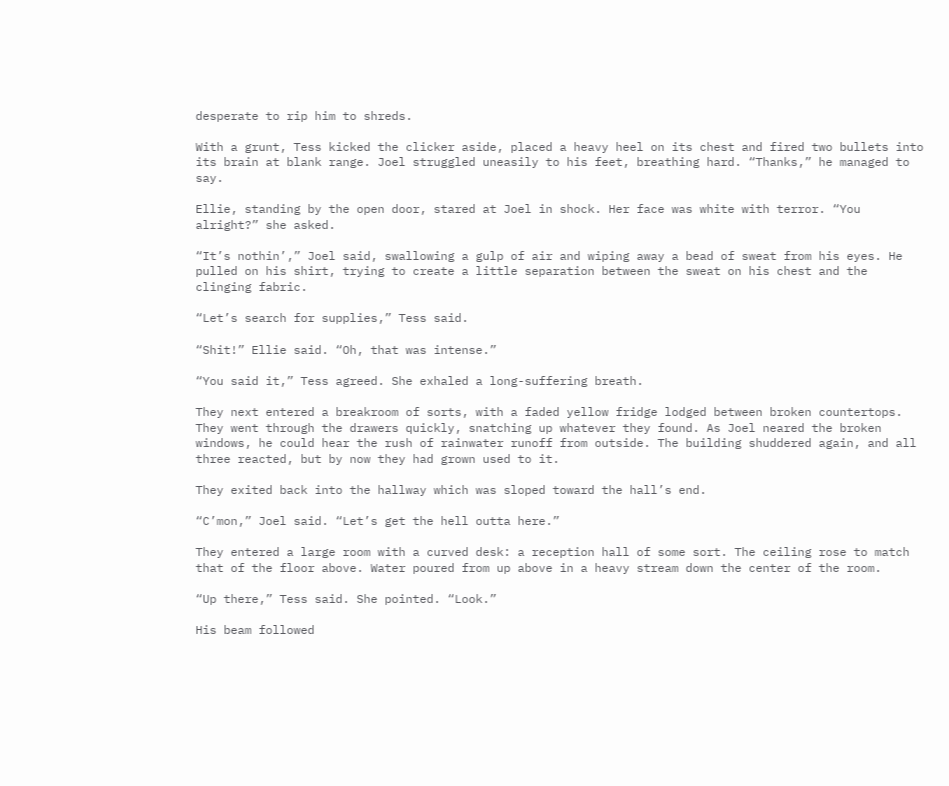desperate to rip him to shreds.

With a grunt, Tess kicked the clicker aside, placed a heavy heel on its chest and fired two bullets into its brain at blank range. Joel struggled uneasily to his feet, breathing hard. “Thanks,” he managed to say.

Ellie, standing by the open door, stared at Joel in shock. Her face was white with terror. “You alright?” she asked.

“It’s nothin’,” Joel said, swallowing a gulp of air and wiping away a bead of sweat from his eyes. He pulled on his shirt, trying to create a little separation between the sweat on his chest and the clinging fabric.

“Let’s search for supplies,” Tess said.

“Shit!” Ellie said. “Oh, that was intense.”

“You said it,” Tess agreed. She exhaled a long-suffering breath.

They next entered a breakroom of sorts, with a faded yellow fridge lodged between broken countertops. They went through the drawers quickly, snatching up whatever they found. As Joel neared the broken windows, he could hear the rush of rainwater runoff from outside. The building shuddered again, and all three reacted, but by now they had grown used to it.

They exited back into the hallway which was sloped toward the hall’s end.

“C’mon,” Joel said. “Let’s get the hell outta here.”

They entered a large room with a curved desk: a reception hall of some sort. The ceiling rose to match that of the floor above. Water poured from up above in a heavy stream down the center of the room.

“Up there,” Tess said. She pointed. “Look.”

His beam followed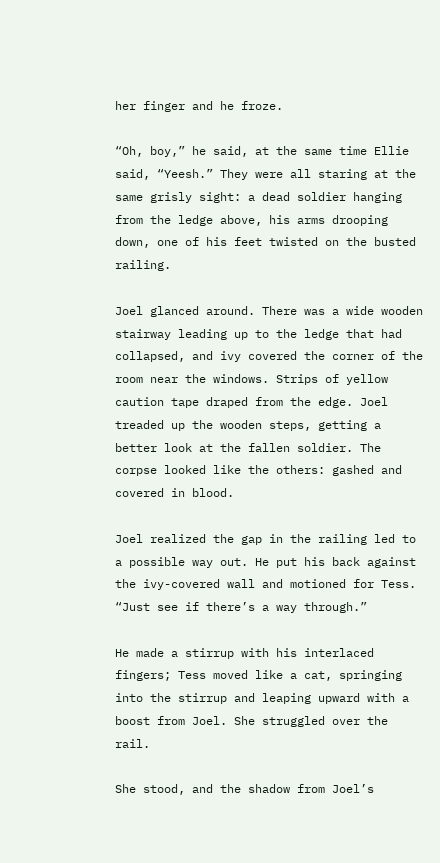her finger and he froze.

“Oh, boy,” he said, at the same time Ellie said, “Yeesh.” They were all staring at the same grisly sight: a dead soldier hanging from the ledge above, his arms drooping down, one of his feet twisted on the busted railing.

Joel glanced around. There was a wide wooden stairway leading up to the ledge that had collapsed, and ivy covered the corner of the room near the windows. Strips of yellow caution tape draped from the edge. Joel treaded up the wooden steps, getting a better look at the fallen soldier. The corpse looked like the others: gashed and covered in blood.

Joel realized the gap in the railing led to a possible way out. He put his back against the ivy-covered wall and motioned for Tess. “Just see if there’s a way through.”

He made a stirrup with his interlaced fingers; Tess moved like a cat, springing into the stirrup and leaping upward with a boost from Joel. She struggled over the rail.

She stood, and the shadow from Joel’s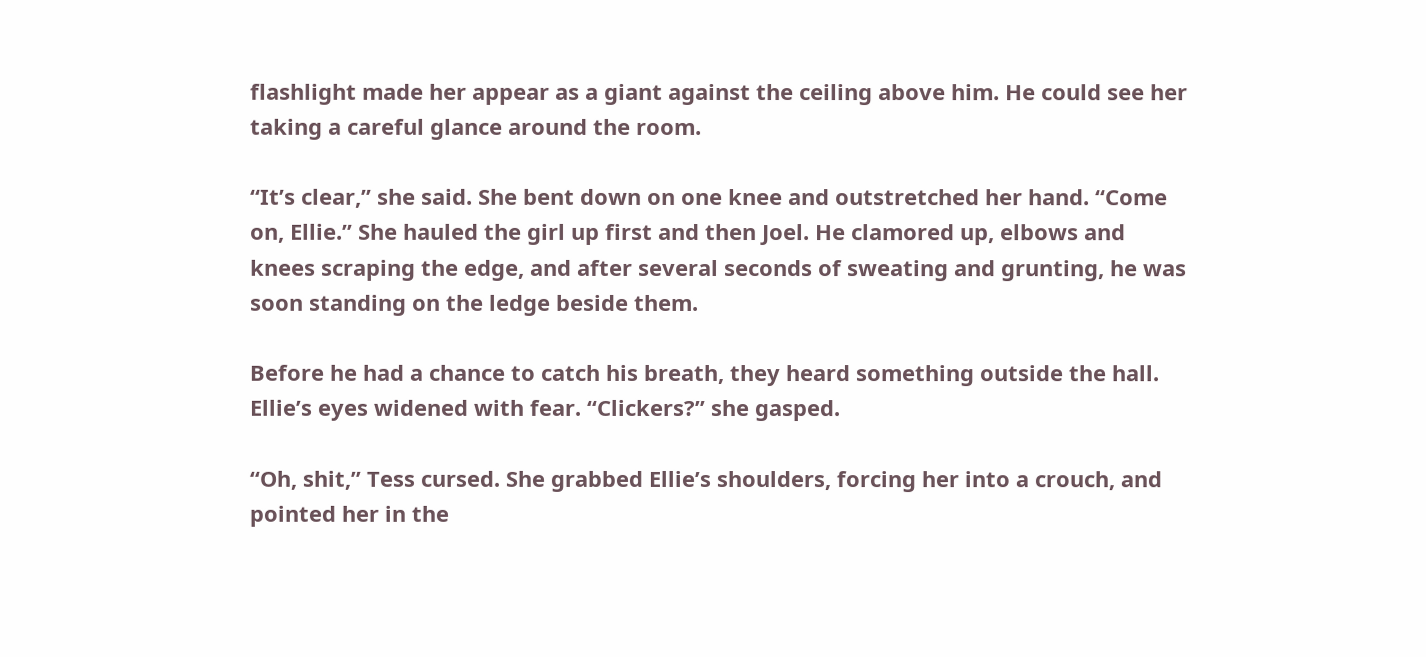flashlight made her appear as a giant against the ceiling above him. He could see her taking a careful glance around the room.

“It’s clear,” she said. She bent down on one knee and outstretched her hand. “Come on, Ellie.” She hauled the girl up first and then Joel. He clamored up, elbows and knees scraping the edge, and after several seconds of sweating and grunting, he was soon standing on the ledge beside them.

Before he had a chance to catch his breath, they heard something outside the hall. Ellie’s eyes widened with fear. “Clickers?” she gasped.

“Oh, shit,” Tess cursed. She grabbed Ellie’s shoulders, forcing her into a crouch, and pointed her in the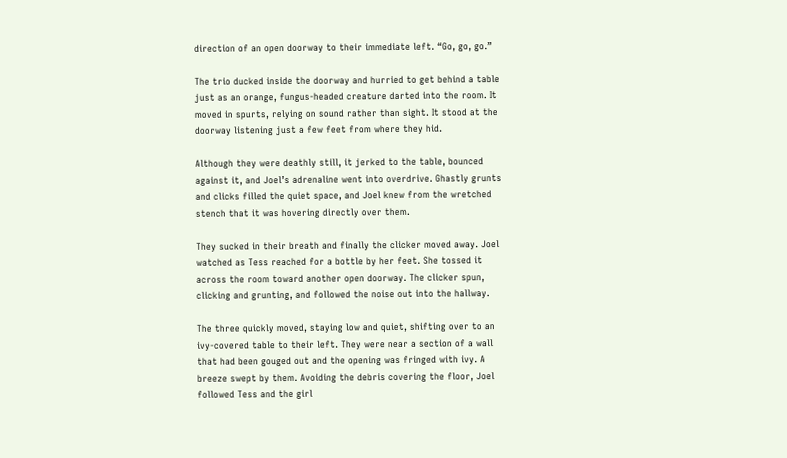direction of an open doorway to their immediate left. “Go, go, go.”

The trio ducked inside the doorway and hurried to get behind a table just as an orange, fungus-headed creature darted into the room. It moved in spurts, relying on sound rather than sight. It stood at the doorway listening just a few feet from where they hid.

Although they were deathly still, it jerked to the table, bounced against it, and Joel’s adrenaline went into overdrive. Ghastly grunts and clicks filled the quiet space, and Joel knew from the wretched stench that it was hovering directly over them.

They sucked in their breath and finally the clicker moved away. Joel watched as Tess reached for a bottle by her feet. She tossed it across the room toward another open doorway. The clicker spun, clicking and grunting, and followed the noise out into the hallway.

The three quickly moved, staying low and quiet, shifting over to an ivy-covered table to their left. They were near a section of a wall that had been gouged out and the opening was fringed with ivy. A breeze swept by them. Avoiding the debris covering the floor, Joel followed Tess and the girl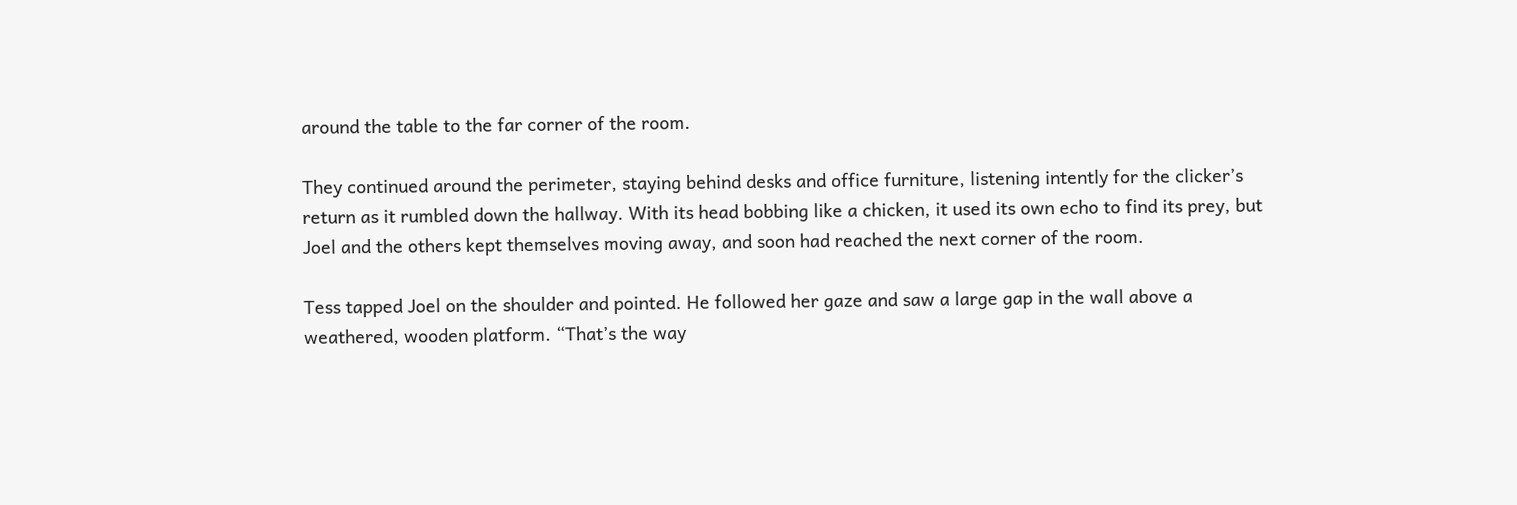around the table to the far corner of the room.

They continued around the perimeter, staying behind desks and office furniture, listening intently for the clicker’s return as it rumbled down the hallway. With its head bobbing like a chicken, it used its own echo to find its prey, but Joel and the others kept themselves moving away, and soon had reached the next corner of the room.

Tess tapped Joel on the shoulder and pointed. He followed her gaze and saw a large gap in the wall above a weathered, wooden platform. “That’s the way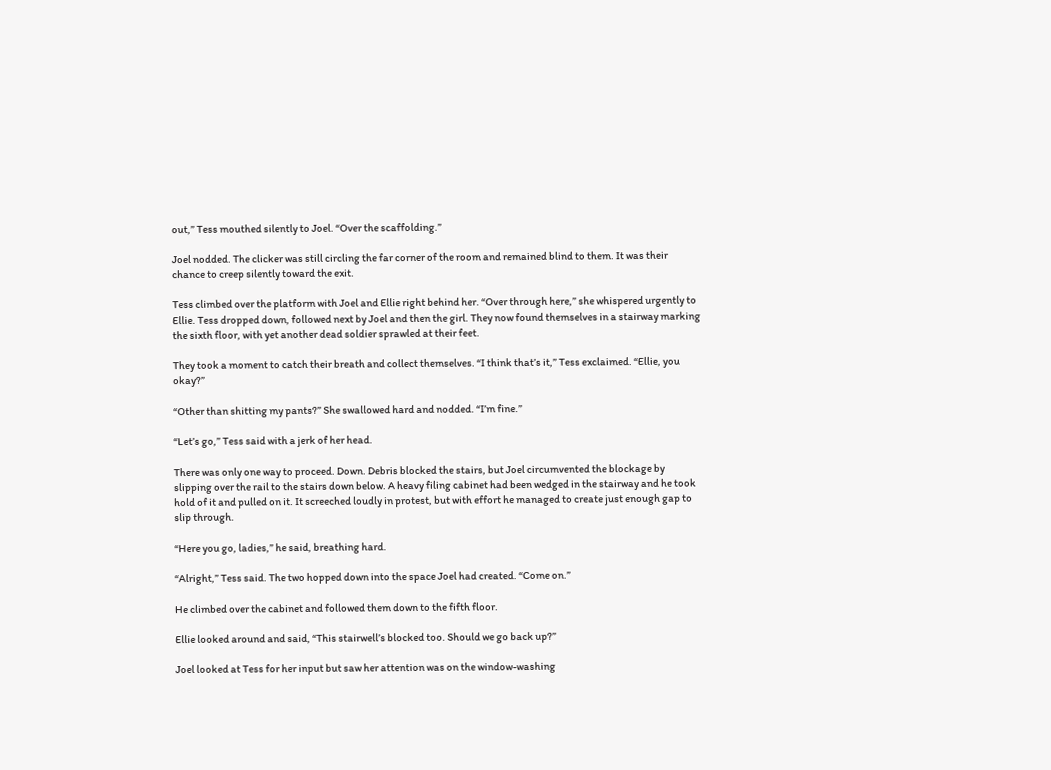out,” Tess mouthed silently to Joel. “Over the scaffolding.”

Joel nodded. The clicker was still circling the far corner of the room and remained blind to them. It was their chance to creep silently toward the exit.

Tess climbed over the platform with Joel and Ellie right behind her. “Over through here,” she whispered urgently to Ellie. Tess dropped down, followed next by Joel and then the girl. They now found themselves in a stairway marking the sixth floor, with yet another dead soldier sprawled at their feet.

They took a moment to catch their breath and collect themselves. “I think that’s it,” Tess exclaimed. “Ellie, you okay?”

“Other than shitting my pants?” She swallowed hard and nodded. “I’m fine.”

“Let’s go,” Tess said with a jerk of her head.

There was only one way to proceed. Down. Debris blocked the stairs, but Joel circumvented the blockage by slipping over the rail to the stairs down below. A heavy filing cabinet had been wedged in the stairway and he took hold of it and pulled on it. It screeched loudly in protest, but with effort he managed to create just enough gap to slip through.

“Here you go, ladies,” he said, breathing hard.

“Alright,” Tess said. The two hopped down into the space Joel had created. “Come on.”

He climbed over the cabinet and followed them down to the fifth floor.

Ellie looked around and said, “This stairwell’s blocked too. Should we go back up?”

Joel looked at Tess for her input but saw her attention was on the window-washing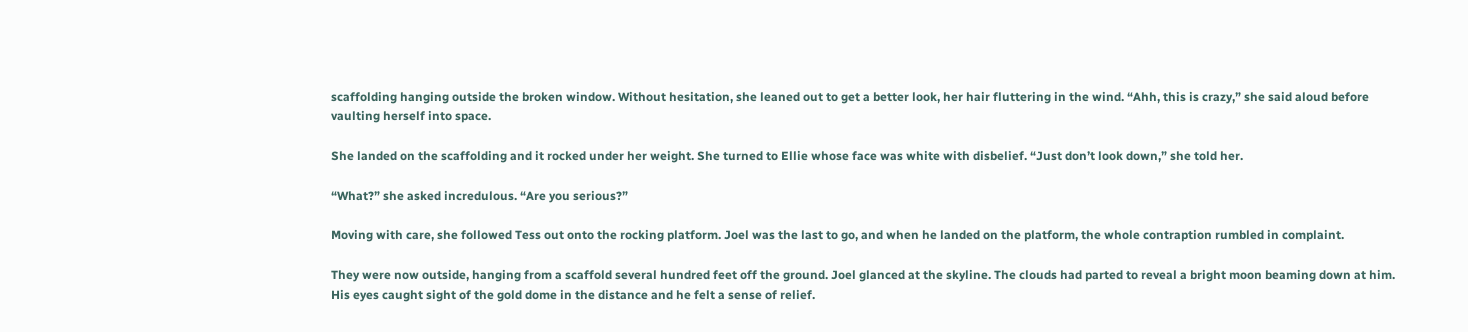scaffolding hanging outside the broken window. Without hesitation, she leaned out to get a better look, her hair fluttering in the wind. “Ahh, this is crazy,” she said aloud before vaulting herself into space.

She landed on the scaffolding and it rocked under her weight. She turned to Ellie whose face was white with disbelief. “Just don’t look down,” she told her.

“What?” she asked incredulous. “Are you serious?”

Moving with care, she followed Tess out onto the rocking platform. Joel was the last to go, and when he landed on the platform, the whole contraption rumbled in complaint.

They were now outside, hanging from a scaffold several hundred feet off the ground. Joel glanced at the skyline. The clouds had parted to reveal a bright moon beaming down at him. His eyes caught sight of the gold dome in the distance and he felt a sense of relief.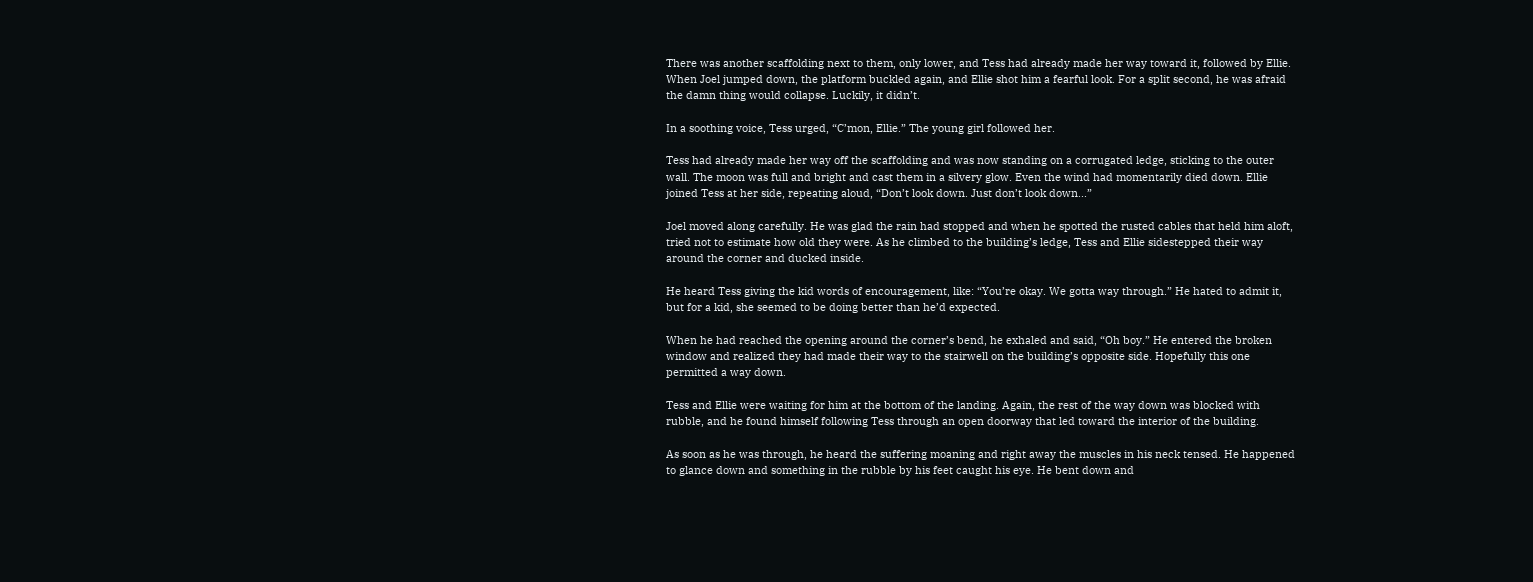There was another scaffolding next to them, only lower, and Tess had already made her way toward it, followed by Ellie. When Joel jumped down, the platform buckled again, and Ellie shot him a fearful look. For a split second, he was afraid the damn thing would collapse. Luckily, it didn’t.

In a soothing voice, Tess urged, “C’mon, Ellie.” The young girl followed her.

Tess had already made her way off the scaffolding and was now standing on a corrugated ledge, sticking to the outer wall. The moon was full and bright and cast them in a silvery glow. Even the wind had momentarily died down. Ellie joined Tess at her side, repeating aloud, “Don’t look down. Just don’t look down...”

Joel moved along carefully. He was glad the rain had stopped and when he spotted the rusted cables that held him aloft, tried not to estimate how old they were. As he climbed to the building’s ledge, Tess and Ellie sidestepped their way around the corner and ducked inside.

He heard Tess giving the kid words of encouragement, like: “You’re okay. We gotta way through.” He hated to admit it, but for a kid, she seemed to be doing better than he’d expected.

When he had reached the opening around the corner’s bend, he exhaled and said, “Oh boy.” He entered the broken window and realized they had made their way to the stairwell on the building’s opposite side. Hopefully this one permitted a way down.

Tess and Ellie were waiting for him at the bottom of the landing. Again, the rest of the way down was blocked with rubble, and he found himself following Tess through an open doorway that led toward the interior of the building.

As soon as he was through, he heard the suffering moaning and right away the muscles in his neck tensed. He happened to glance down and something in the rubble by his feet caught his eye. He bent down and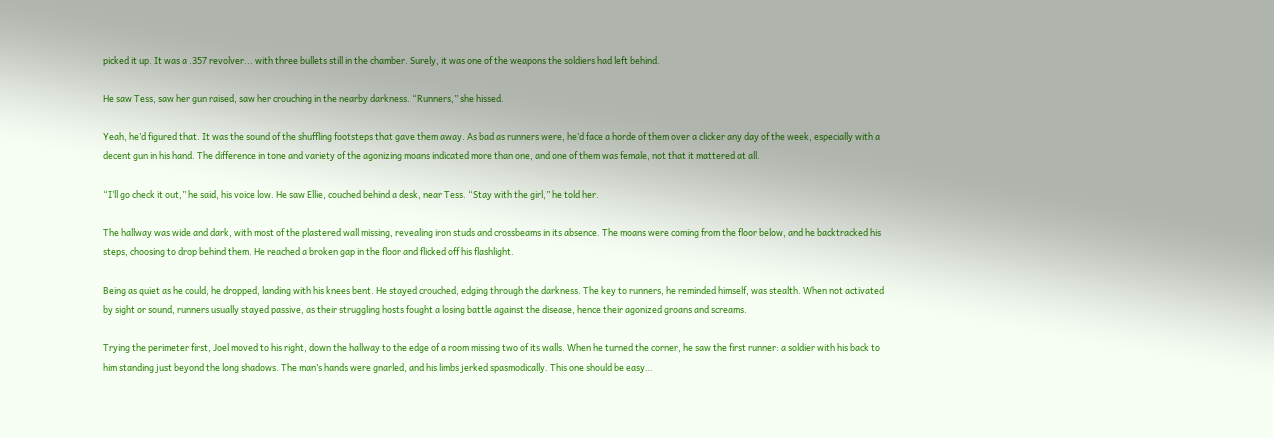picked it up. It was a .357 revolver... with three bullets still in the chamber. Surely, it was one of the weapons the soldiers had left behind.

He saw Tess, saw her gun raised, saw her crouching in the nearby darkness. “Runners,” she hissed.

Yeah, he’d figured that. It was the sound of the shuffling footsteps that gave them away. As bad as runners were, he’d face a horde of them over a clicker any day of the week, especially with a decent gun in his hand. The difference in tone and variety of the agonizing moans indicated more than one, and one of them was female, not that it mattered at all.

“I’ll go check it out,” he said, his voice low. He saw Ellie, couched behind a desk, near Tess. “Stay with the girl,” he told her.

The hallway was wide and dark, with most of the plastered wall missing, revealing iron studs and crossbeams in its absence. The moans were coming from the floor below, and he backtracked his steps, choosing to drop behind them. He reached a broken gap in the floor and flicked off his flashlight.

Being as quiet as he could, he dropped, landing with his knees bent. He stayed crouched, edging through the darkness. The key to runners, he reminded himself, was stealth. When not activated by sight or sound, runners usually stayed passive, as their struggling hosts fought a losing battle against the disease, hence their agonized groans and screams.

Trying the perimeter first, Joel moved to his right, down the hallway to the edge of a room missing two of its walls. When he turned the corner, he saw the first runner: a soldier with his back to him standing just beyond the long shadows. The man’s hands were gnarled, and his limbs jerked spasmodically. This one should be easy…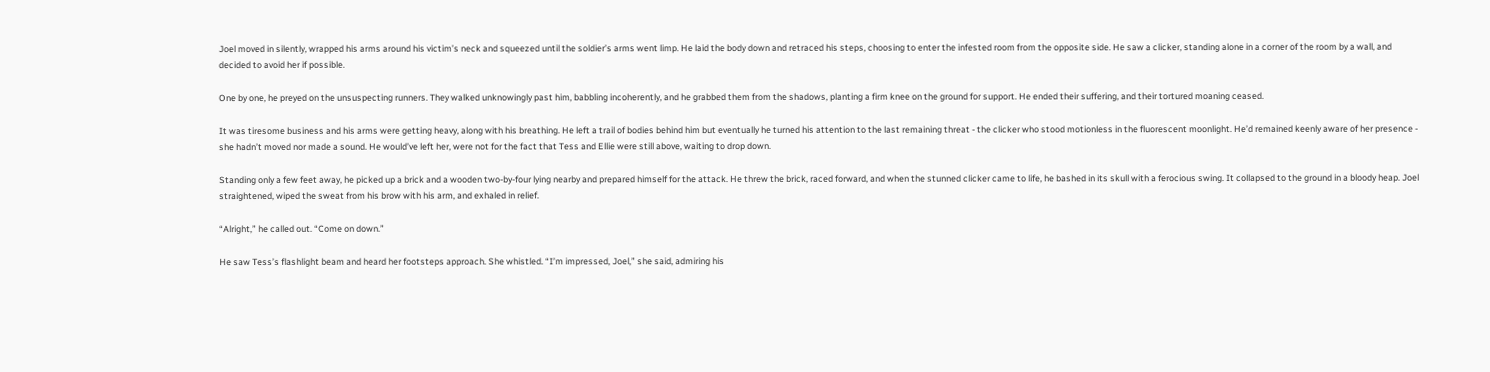Joel moved in silently, wrapped his arms around his victim’s neck and squeezed until the soldier’s arms went limp. He laid the body down and retraced his steps, choosing to enter the infested room from the opposite side. He saw a clicker, standing alone in a corner of the room by a wall, and decided to avoid her if possible.

One by one, he preyed on the unsuspecting runners. They walked unknowingly past him, babbling incoherently, and he grabbed them from the shadows, planting a firm knee on the ground for support. He ended their suffering, and their tortured moaning ceased.

It was tiresome business and his arms were getting heavy, along with his breathing. He left a trail of bodies behind him but eventually he turned his attention to the last remaining threat - the clicker who stood motionless in the fluorescent moonlight. He’d remained keenly aware of her presence - she hadn’t moved nor made a sound. He would’ve left her, were not for the fact that Tess and Ellie were still above, waiting to drop down.

Standing only a few feet away, he picked up a brick and a wooden two-by-four lying nearby and prepared himself for the attack. He threw the brick, raced forward, and when the stunned clicker came to life, he bashed in its skull with a ferocious swing. It collapsed to the ground in a bloody heap. Joel straightened, wiped the sweat from his brow with his arm, and exhaled in relief.

“Alright,” he called out. “Come on down.”

He saw Tess’s flashlight beam and heard her footsteps approach. She whistled. “I’m impressed, Joel,” she said, admiring his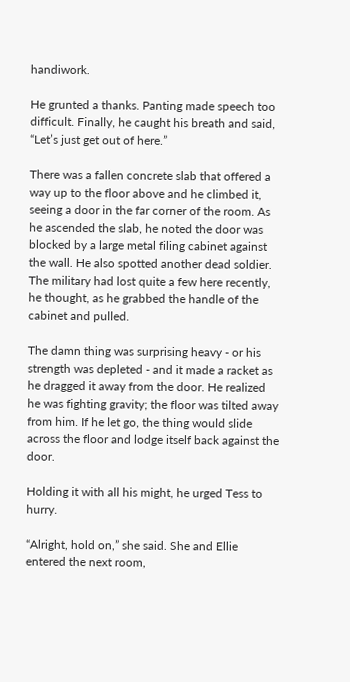handiwork.

He grunted a thanks. Panting made speech too difficult. Finally, he caught his breath and said, “Let’s just get out of here.”

There was a fallen concrete slab that offered a way up to the floor above and he climbed it, seeing a door in the far corner of the room. As he ascended the slab, he noted the door was blocked by a large metal filing cabinet against the wall. He also spotted another dead soldier. The military had lost quite a few here recently, he thought, as he grabbed the handle of the cabinet and pulled.

The damn thing was surprising heavy - or his strength was depleted - and it made a racket as he dragged it away from the door. He realized he was fighting gravity; the floor was tilted away from him. If he let go, the thing would slide across the floor and lodge itself back against the door.

Holding it with all his might, he urged Tess to hurry.

“Alright, hold on,” she said. She and Ellie entered the next room,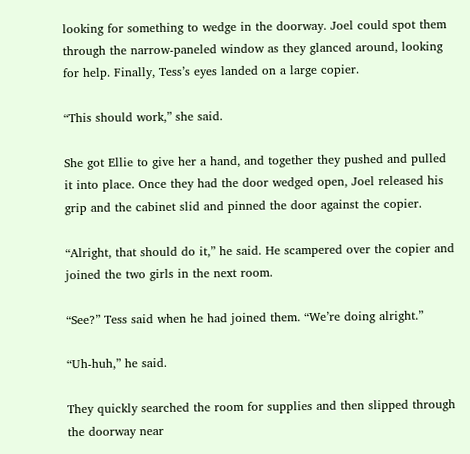looking for something to wedge in the doorway. Joel could spot them through the narrow-paneled window as they glanced around, looking for help. Finally, Tess’s eyes landed on a large copier.

“This should work,” she said.

She got Ellie to give her a hand, and together they pushed and pulled it into place. Once they had the door wedged open, Joel released his grip and the cabinet slid and pinned the door against the copier.

“Alright, that should do it,” he said. He scampered over the copier and joined the two girls in the next room.

“See?” Tess said when he had joined them. “We’re doing alright.”

“Uh-huh,” he said.

They quickly searched the room for supplies and then slipped through the doorway near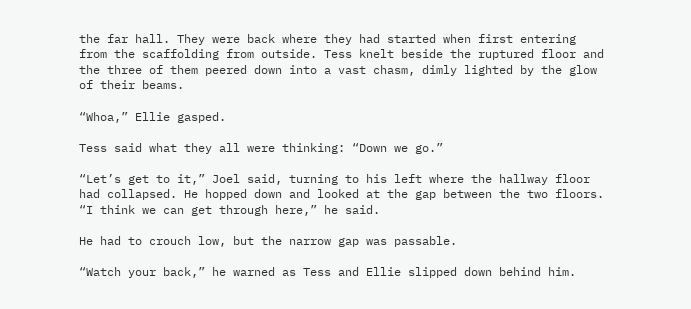the far hall. They were back where they had started when first entering from the scaffolding from outside. Tess knelt beside the ruptured floor and the three of them peered down into a vast chasm, dimly lighted by the glow of their beams.

“Whoa,” Ellie gasped.

Tess said what they all were thinking: “Down we go.”

“Let’s get to it,” Joel said, turning to his left where the hallway floor had collapsed. He hopped down and looked at the gap between the two floors. “I think we can get through here,” he said.

He had to crouch low, but the narrow gap was passable.

“Watch your back,” he warned as Tess and Ellie slipped down behind him.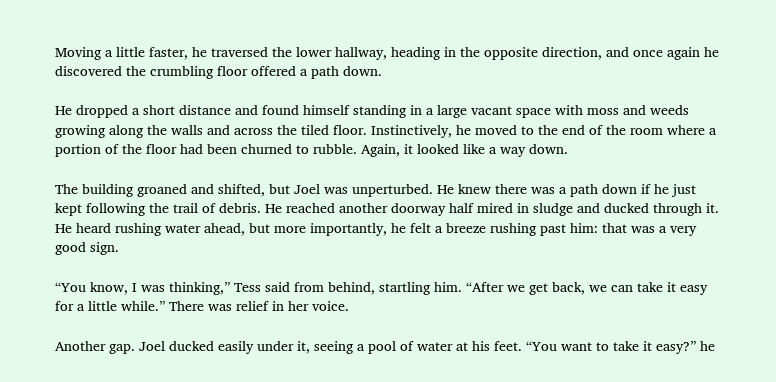Moving a little faster, he traversed the lower hallway, heading in the opposite direction, and once again he discovered the crumbling floor offered a path down.

He dropped a short distance and found himself standing in a large vacant space with moss and weeds growing along the walls and across the tiled floor. Instinctively, he moved to the end of the room where a portion of the floor had been churned to rubble. Again, it looked like a way down.

The building groaned and shifted, but Joel was unperturbed. He knew there was a path down if he just kept following the trail of debris. He reached another doorway half mired in sludge and ducked through it. He heard rushing water ahead, but more importantly, he felt a breeze rushing past him: that was a very good sign.

“You know, I was thinking,” Tess said from behind, startling him. “After we get back, we can take it easy for a little while.” There was relief in her voice.

Another gap. Joel ducked easily under it, seeing a pool of water at his feet. “You want to take it easy?” he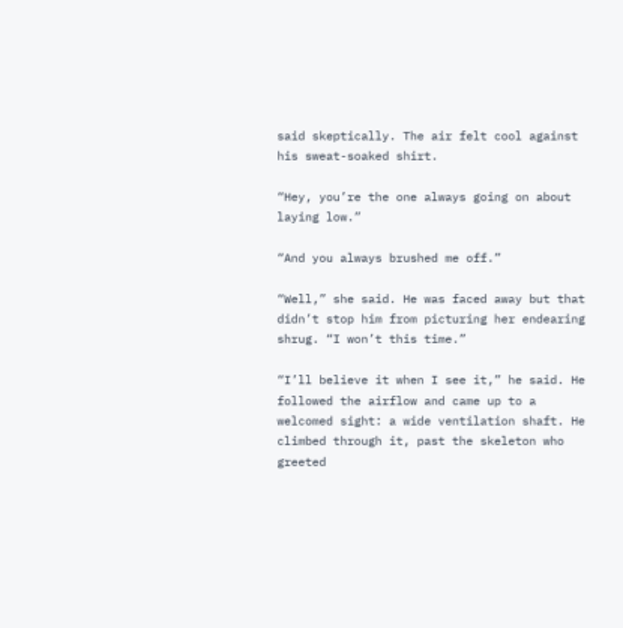said skeptically. The air felt cool against his sweat-soaked shirt.

“Hey, you’re the one always going on about laying low.”

“And you always brushed me off.”

“Well,” she said. He was faced away but that didn’t stop him from picturing her endearing shrug. “I won’t this time.”

“I’ll believe it when I see it,” he said. He followed the airflow and came up to a welcomed sight: a wide ventilation shaft. He climbed through it, past the skeleton who greeted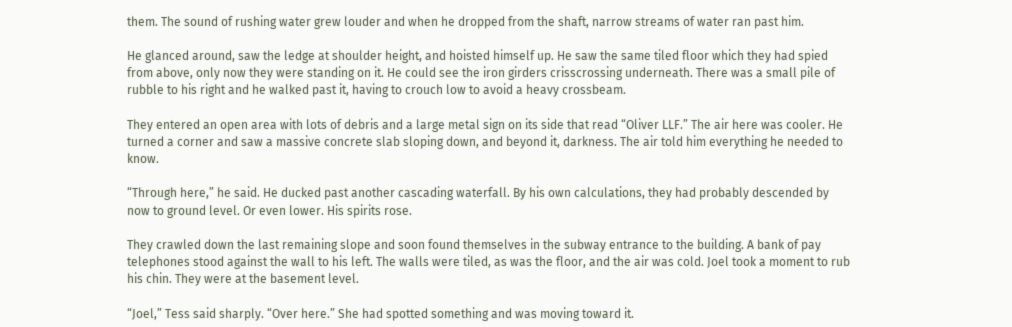them. The sound of rushing water grew louder and when he dropped from the shaft, narrow streams of water ran past him.

He glanced around, saw the ledge at shoulder height, and hoisted himself up. He saw the same tiled floor which they had spied from above, only now they were standing on it. He could see the iron girders crisscrossing underneath. There was a small pile of rubble to his right and he walked past it, having to crouch low to avoid a heavy crossbeam.

They entered an open area with lots of debris and a large metal sign on its side that read “Oliver LLF.” The air here was cooler. He turned a corner and saw a massive concrete slab sloping down, and beyond it, darkness. The air told him everything he needed to know.

“Through here,” he said. He ducked past another cascading waterfall. By his own calculations, they had probably descended by now to ground level. Or even lower. His spirits rose.

They crawled down the last remaining slope and soon found themselves in the subway entrance to the building. A bank of pay telephones stood against the wall to his left. The walls were tiled, as was the floor, and the air was cold. Joel took a moment to rub his chin. They were at the basement level.

“Joel,” Tess said sharply. “Over here.” She had spotted something and was moving toward it.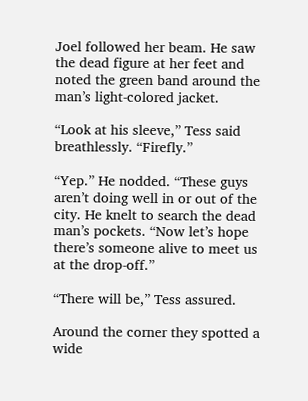Joel followed her beam. He saw the dead figure at her feet and noted the green band around the man’s light-colored jacket.

“Look at his sleeve,” Tess said breathlessly. “Firefly.”

“Yep.” He nodded. “These guys aren’t doing well in or out of the city. He knelt to search the dead man’s pockets. “Now let’s hope there’s someone alive to meet us at the drop-off.”

“There will be,” Tess assured.

Around the corner they spotted a wide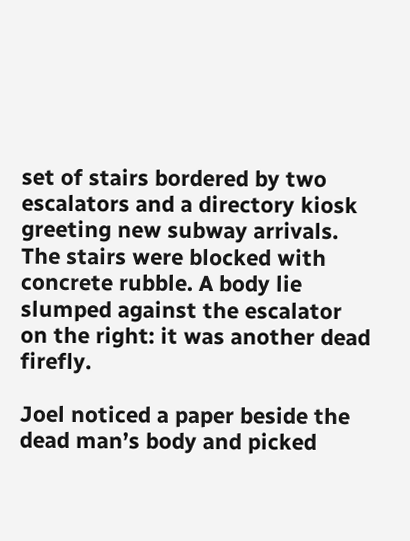set of stairs bordered by two escalators and a directory kiosk greeting new subway arrivals. The stairs were blocked with concrete rubble. A body lie slumped against the escalator on the right: it was another dead firefly.

Joel noticed a paper beside the dead man’s body and picked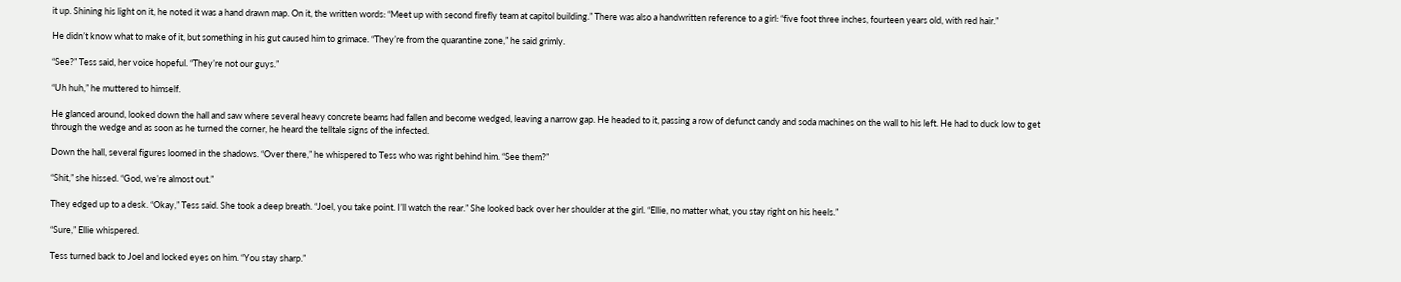it up. Shining his light on it, he noted it was a hand drawn map. On it, the written words: “Meet up with second firefly team at capitol building.” There was also a handwritten reference to a girl: “five foot three inches, fourteen years old, with red hair.”

He didn’t know what to make of it, but something in his gut caused him to grimace. “They’re from the quarantine zone,” he said grimly.

“See?” Tess said, her voice hopeful. “They’re not our guys.”

“Uh huh,” he muttered to himself.

He glanced around, looked down the hall and saw where several heavy concrete beams had fallen and become wedged, leaving a narrow gap. He headed to it, passing a row of defunct candy and soda machines on the wall to his left. He had to duck low to get through the wedge and as soon as he turned the corner, he heard the telltale signs of the infected.

Down the hall, several figures loomed in the shadows. “Over there,” he whispered to Tess who was right behind him. “See them?”

“Shit,” she hissed. “God, we’re almost out.”

They edged up to a desk. “Okay,” Tess said. She took a deep breath. “Joel, you take point. I’ll watch the rear.” She looked back over her shoulder at the girl. “Ellie, no matter what, you stay right on his heels.”

“Sure,” Ellie whispered.

Tess turned back to Joel and locked eyes on him. “You stay sharp.”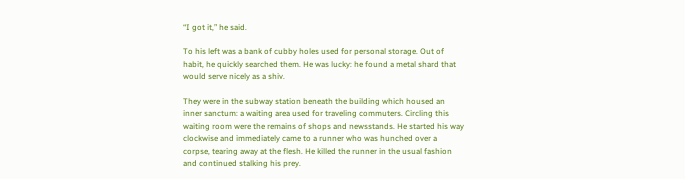“I got it,” he said.

To his left was a bank of cubby holes used for personal storage. Out of habit, he quickly searched them. He was lucky: he found a metal shard that would serve nicely as a shiv.

They were in the subway station beneath the building which housed an inner sanctum: a waiting area used for traveling commuters. Circling this waiting room were the remains of shops and newsstands. He started his way clockwise and immediately came to a runner who was hunched over a corpse, tearing away at the flesh. He killed the runner in the usual fashion and continued stalking his prey.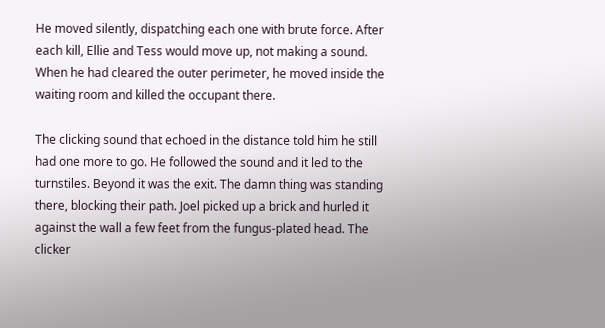He moved silently, dispatching each one with brute force. After each kill, Ellie and Tess would move up, not making a sound. When he had cleared the outer perimeter, he moved inside the waiting room and killed the occupant there.

The clicking sound that echoed in the distance told him he still had one more to go. He followed the sound and it led to the turnstiles. Beyond it was the exit. The damn thing was standing there, blocking their path. Joel picked up a brick and hurled it against the wall a few feet from the fungus-plated head. The clicker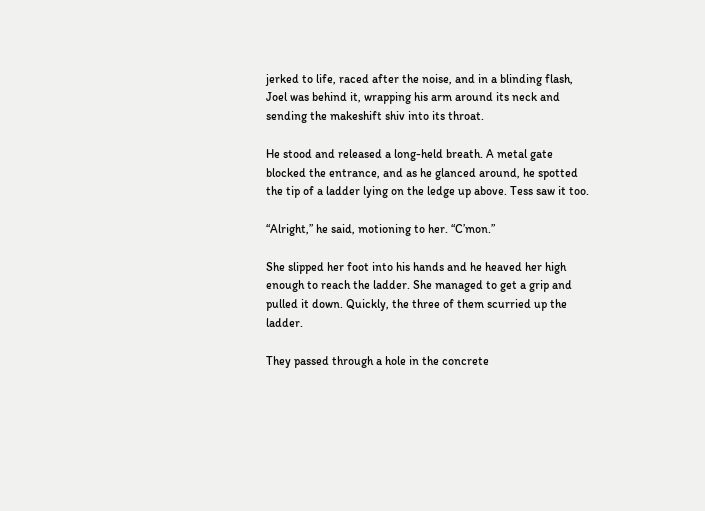jerked to life, raced after the noise, and in a blinding flash, Joel was behind it, wrapping his arm around its neck and sending the makeshift shiv into its throat.

He stood and released a long-held breath. A metal gate blocked the entrance, and as he glanced around, he spotted the tip of a ladder lying on the ledge up above. Tess saw it too.

“Alright,” he said, motioning to her. “C’mon.”

She slipped her foot into his hands and he heaved her high enough to reach the ladder. She managed to get a grip and pulled it down. Quickly, the three of them scurried up the ladder.

They passed through a hole in the concrete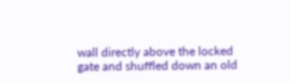wall directly above the locked gate and shuffled down an old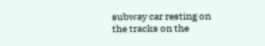subway car resting on the tracks on the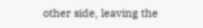other side, leaving the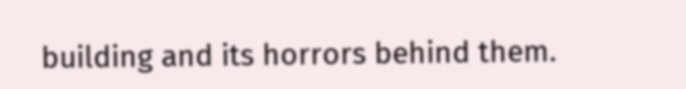building and its horrors behind them.